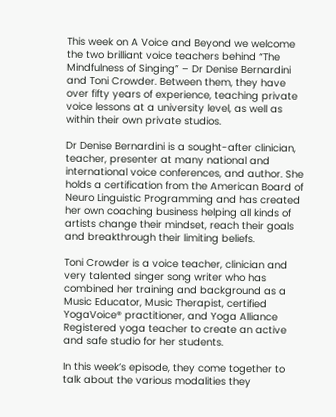This week on A Voice and Beyond we welcome the two brilliant voice teachers behind “The Mindfulness of Singing” – Dr Denise Bernardini and Toni Crowder. Between them, they have over fifty years of experience, teaching private voice lessons at a university level, as well as within their own private studios.

Dr Denise Bernardini is a sought-after clinician, teacher, presenter at many national and international voice conferences, and author. She holds a certification from the American Board of Neuro Linguistic Programming and has created her own coaching business helping all kinds of artists change their mindset, reach their goals and breakthrough their limiting beliefs.

Toni Crowder is a voice teacher, clinician and very talented singer song writer who has combined her training and background as a Music Educator, Music Therapist, certified YogaVoice® practitioner, and Yoga Alliance Registered yoga teacher to create an active and safe studio for her students.

In this week’s episode, they come together to talk about the various modalities they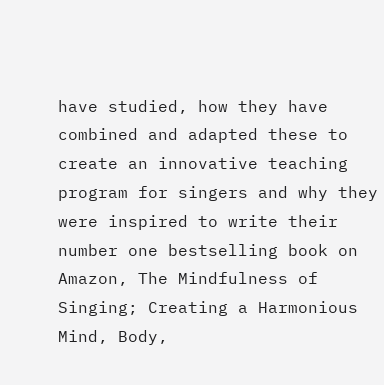have studied, how they have combined and adapted these to create an innovative teaching program for singers and why they were inspired to write their number one bestselling book on Amazon, The Mindfulness of Singing; Creating a Harmonious Mind, Body,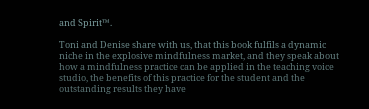and Spirit™.

Toni and Denise share with us, that this book fulfils a dynamic niche in the explosive mindfulness market, and they speak about how a mindfulness practice can be applied in the teaching voice studio, the benefits of this practice for the student and the outstanding results they have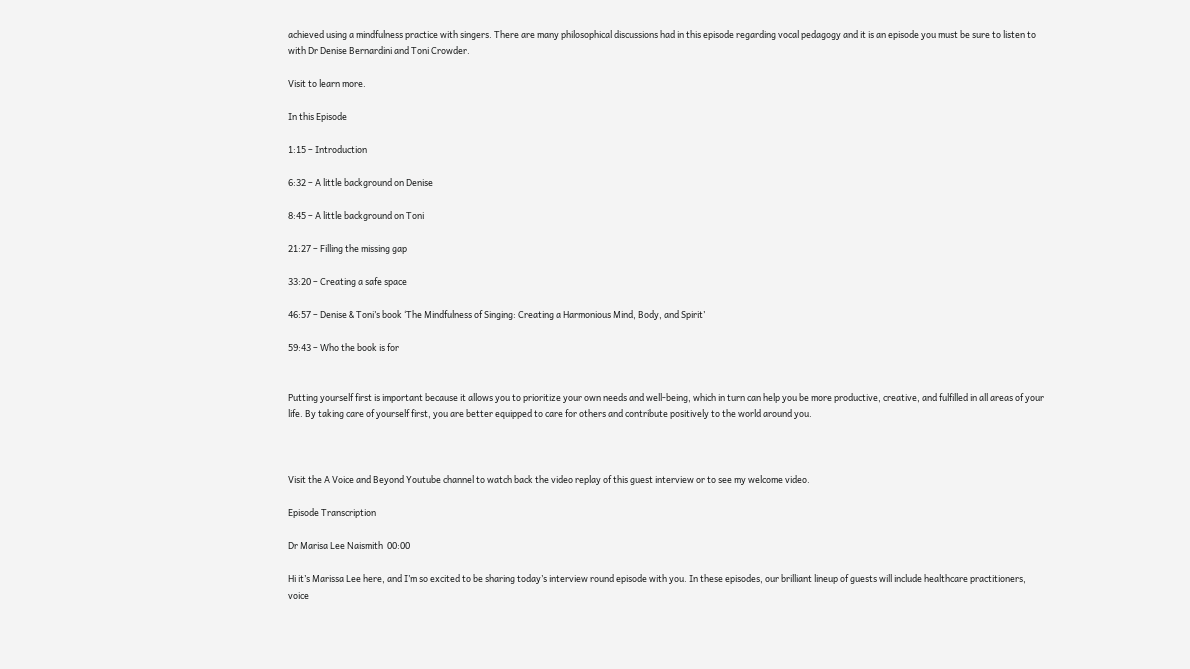achieved using a mindfulness practice with singers. There are many philosophical discussions had in this episode regarding vocal pedagogy and it is an episode you must be sure to listen to with Dr Denise Bernardini and Toni Crowder.

Visit to learn more.

In this Episode

1:15 – Introduction

6:32 – A little background on Denise

8:45 – A little background on Toni

21:27 – Filling the missing gap

33:20 – Creating a safe space

46:57 – Denise & Toni’s book ‘The Mindfulness of Singing: Creating a Harmonious Mind, Body, and Spirit’

59:43 – Who the book is for


Putting yourself first is important because it allows you to prioritize your own needs and well-being, which in turn can help you be more productive, creative, and fulfilled in all areas of your life. By taking care of yourself first, you are better equipped to care for others and contribute positively to the world around you.



Visit the A Voice and Beyond Youtube channel to watch back the video replay of this guest interview or to see my welcome video.

Episode Transcription

Dr Marisa Lee Naismith  00:00

Hi it’s Marissa Lee here, and I’m so excited to be sharing today’s interview round episode with you. In these episodes, our brilliant lineup of guests will include healthcare practitioners, voice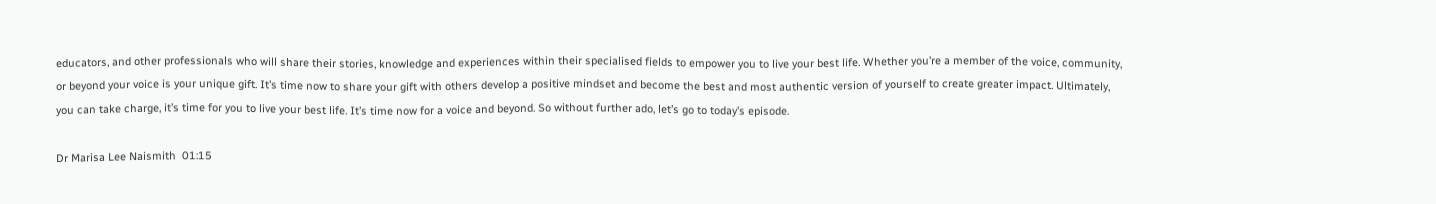educators, and other professionals who will share their stories, knowledge and experiences within their specialised fields to empower you to live your best life. Whether you’re a member of the voice, community, or beyond your voice is your unique gift. It’s time now to share your gift with others develop a positive mindset and become the best and most authentic version of yourself to create greater impact. Ultimately, you can take charge, it’s time for you to live your best life. It’s time now for a voice and beyond. So without further ado, let’s go to today’s episode.

Dr Marisa Lee Naismith  01:15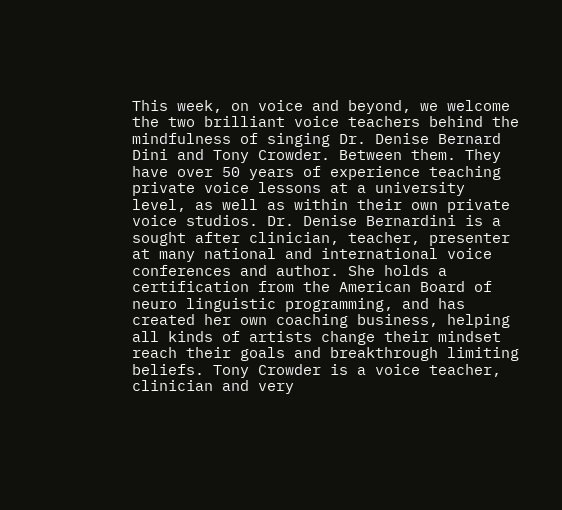This week, on voice and beyond, we welcome the two brilliant voice teachers behind the mindfulness of singing Dr. Denise Bernard Dini and Tony Crowder. Between them. They have over 50 years of experience teaching private voice lessons at a university level, as well as within their own private voice studios. Dr. Denise Bernardini is a sought after clinician, teacher, presenter at many national and international voice conferences and author. She holds a certification from the American Board of neuro linguistic programming, and has created her own coaching business, helping all kinds of artists change their mindset reach their goals and breakthrough limiting beliefs. Tony Crowder is a voice teacher, clinician and very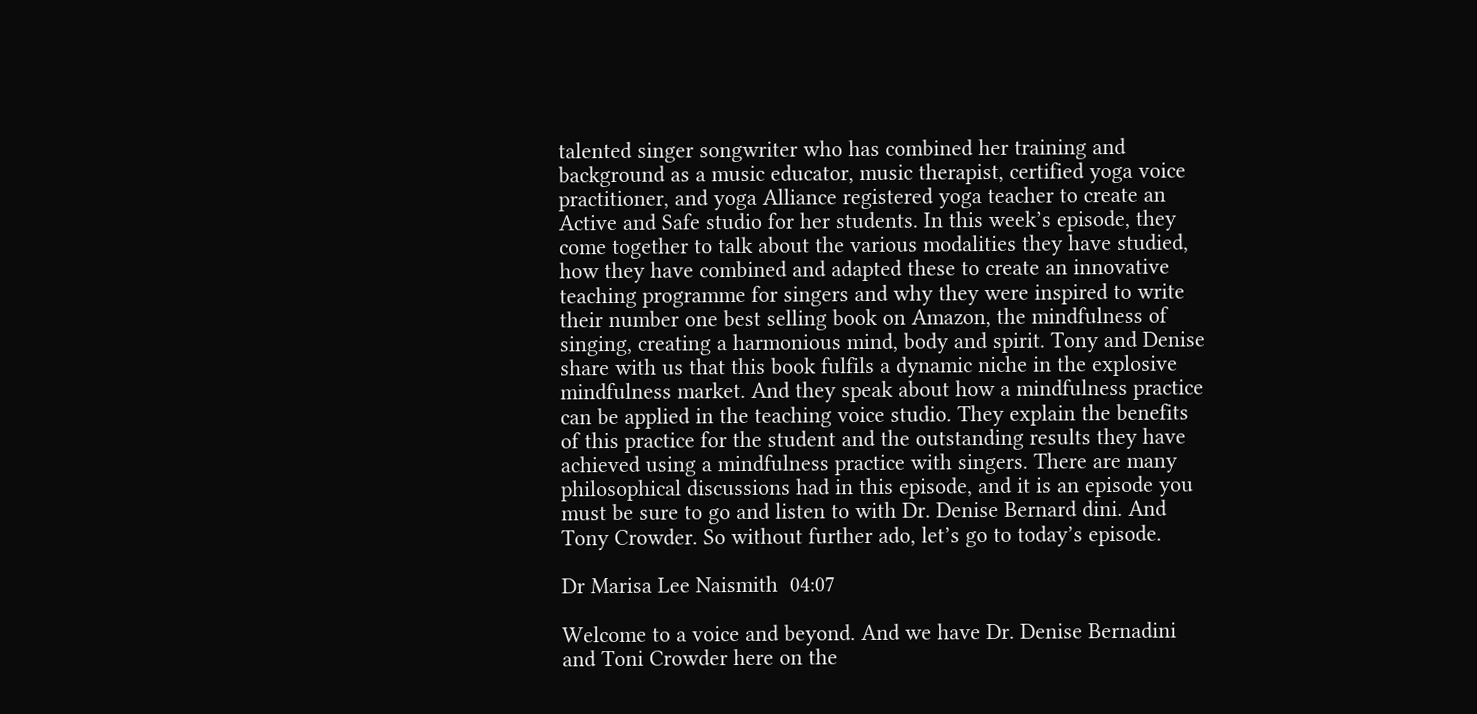talented singer songwriter who has combined her training and background as a music educator, music therapist, certified yoga voice practitioner, and yoga Alliance registered yoga teacher to create an Active and Safe studio for her students. In this week’s episode, they come together to talk about the various modalities they have studied, how they have combined and adapted these to create an innovative teaching programme for singers and why they were inspired to write their number one best selling book on Amazon, the mindfulness of singing, creating a harmonious mind, body and spirit. Tony and Denise share with us that this book fulfils a dynamic niche in the explosive mindfulness market. And they speak about how a mindfulness practice can be applied in the teaching voice studio. They explain the benefits of this practice for the student and the outstanding results they have achieved using a mindfulness practice with singers. There are many philosophical discussions had in this episode, and it is an episode you must be sure to go and listen to with Dr. Denise Bernard dini. And Tony Crowder. So without further ado, let’s go to today’s episode.

Dr Marisa Lee Naismith  04:07

Welcome to a voice and beyond. And we have Dr. Denise Bernadini and Toni Crowder here on the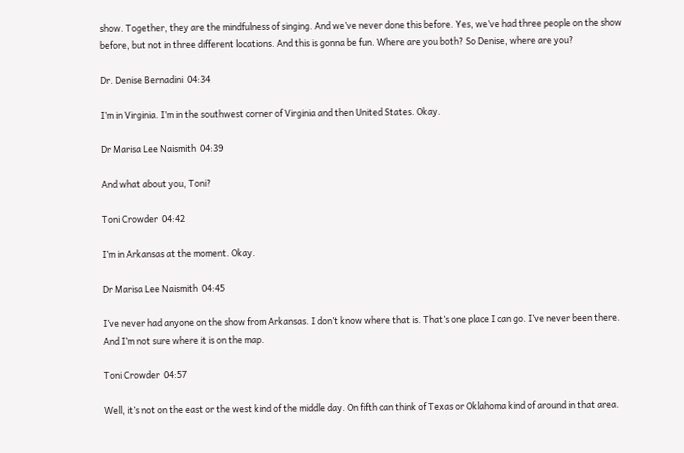show. Together, they are the mindfulness of singing. And we’ve never done this before. Yes, we’ve had three people on the show before, but not in three different locations. And this is gonna be fun. Where are you both? So Denise, where are you?

Dr. Denise Bernadini  04:34

I’m in Virginia. I’m in the southwest corner of Virginia and then United States. Okay.

Dr Marisa Lee Naismith  04:39

And what about you, Toni?

Toni Crowder  04:42

I’m in Arkansas at the moment. Okay.

Dr Marisa Lee Naismith  04:45

I’ve never had anyone on the show from Arkansas. I don’t know where that is. That’s one place I can go. I’ve never been there. And I’m not sure where it is on the map.

Toni Crowder  04:57

Well, it’s not on the east or the west kind of the middle day. On fifth can think of Texas or Oklahoma kind of around in that area.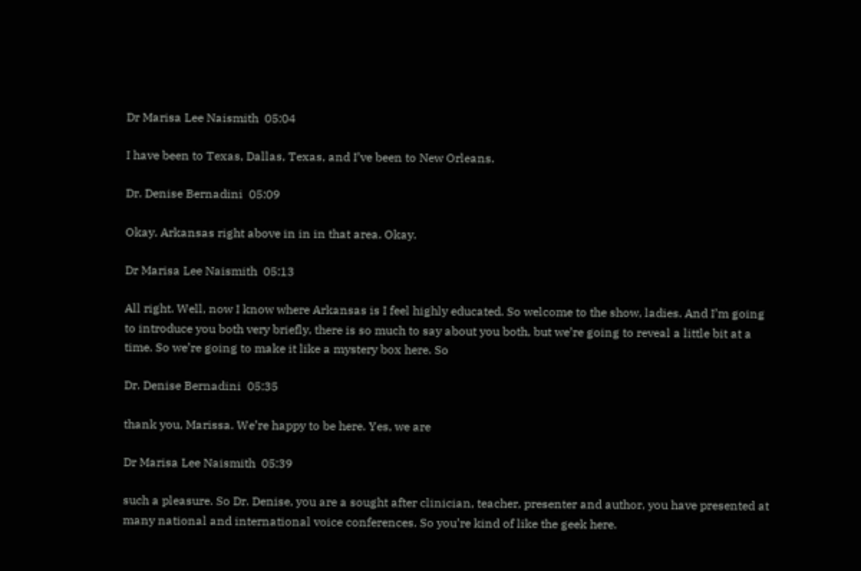Dr Marisa Lee Naismith  05:04

I have been to Texas, Dallas, Texas, and I’ve been to New Orleans.

Dr. Denise Bernadini  05:09

Okay. Arkansas right above in in in that area. Okay.

Dr Marisa Lee Naismith  05:13

All right. Well, now I know where Arkansas is I feel highly educated. So welcome to the show, ladies. And I’m going to introduce you both very briefly, there is so much to say about you both, but we’re going to reveal a little bit at a time. So we’re going to make it like a mystery box here. So

Dr. Denise Bernadini  05:35

thank you, Marissa. We’re happy to be here. Yes, we are

Dr Marisa Lee Naismith  05:39

such a pleasure. So Dr. Denise, you are a sought after clinician, teacher, presenter and author, you have presented at many national and international voice conferences. So you’re kind of like the geek here.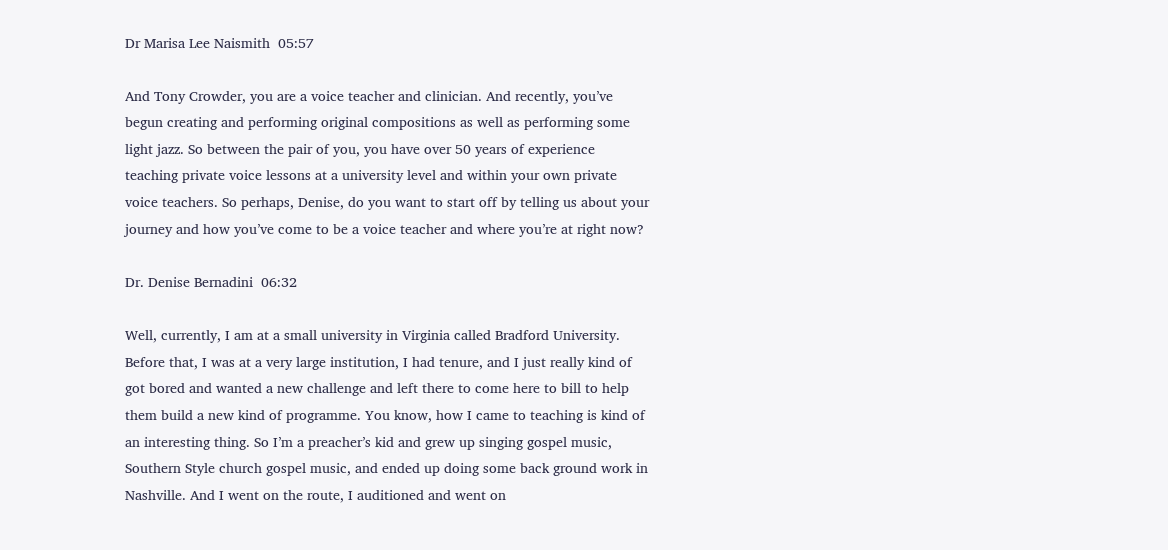Dr Marisa Lee Naismith  05:57

And Tony Crowder, you are a voice teacher and clinician. And recently, you’ve begun creating and performing original compositions as well as performing some light jazz. So between the pair of you, you have over 50 years of experience teaching private voice lessons at a university level and within your own private voice teachers. So perhaps, Denise, do you want to start off by telling us about your journey and how you’ve come to be a voice teacher and where you’re at right now?

Dr. Denise Bernadini  06:32

Well, currently, I am at a small university in Virginia called Bradford University. Before that, I was at a very large institution, I had tenure, and I just really kind of got bored and wanted a new challenge and left there to come here to bill to help them build a new kind of programme. You know, how I came to teaching is kind of an interesting thing. So I’m a preacher’s kid and grew up singing gospel music, Southern Style church gospel music, and ended up doing some back ground work in Nashville. And I went on the route, I auditioned and went on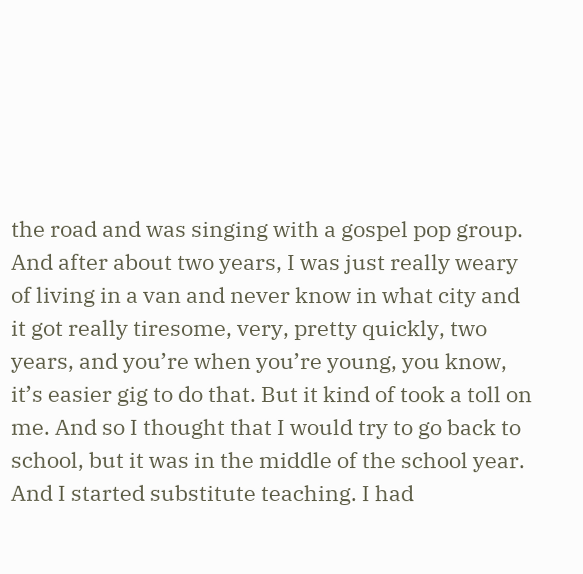the road and was singing with a gospel pop group. And after about two years, I was just really weary of living in a van and never know in what city and it got really tiresome, very, pretty quickly, two years, and you’re when you’re young, you know, it’s easier gig to do that. But it kind of took a toll on me. And so I thought that I would try to go back to school, but it was in the middle of the school year. And I started substitute teaching. I had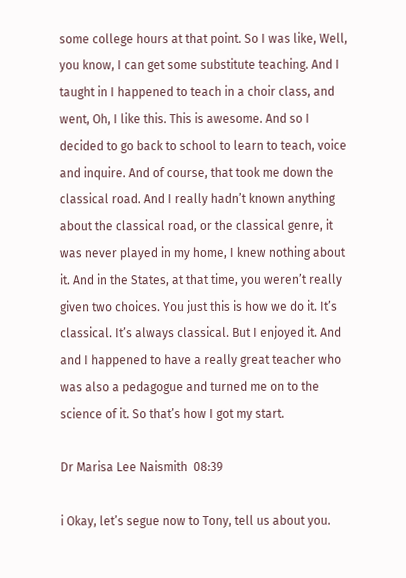some college hours at that point. So I was like, Well, you know, I can get some substitute teaching. And I taught in I happened to teach in a choir class, and went, Oh, I like this. This is awesome. And so I decided to go back to school to learn to teach, voice and inquire. And of course, that took me down the classical road. And I really hadn’t known anything about the classical road, or the classical genre, it was never played in my home, I knew nothing about it. And in the States, at that time, you weren’t really given two choices. You just this is how we do it. It’s classical. It’s always classical. But I enjoyed it. And and I happened to have a really great teacher who was also a pedagogue and turned me on to the science of it. So that’s how I got my start.

Dr Marisa Lee Naismith  08:39

i Okay, let’s segue now to Tony, tell us about you.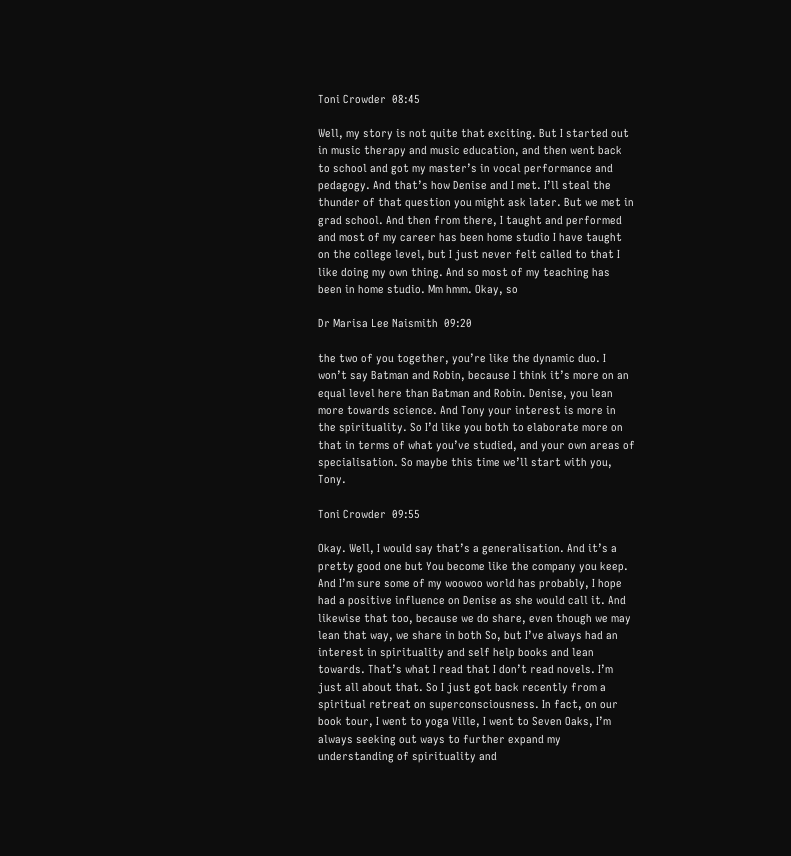Toni Crowder  08:45

Well, my story is not quite that exciting. But I started out in music therapy and music education, and then went back to school and got my master’s in vocal performance and pedagogy. And that’s how Denise and I met. I’ll steal the thunder of that question you might ask later. But we met in grad school. And then from there, I taught and performed and most of my career has been home studio I have taught on the college level, but I just never felt called to that I like doing my own thing. And so most of my teaching has been in home studio. Mm hmm. Okay, so

Dr Marisa Lee Naismith  09:20

the two of you together, you’re like the dynamic duo. I won’t say Batman and Robin, because I think it’s more on an equal level here than Batman and Robin. Denise, you lean more towards science. And Tony your interest is more in the spirituality. So I’d like you both to elaborate more on that in terms of what you’ve studied, and your own areas of specialisation. So maybe this time we’ll start with you, Tony.

Toni Crowder  09:55

Okay. Well, I would say that’s a generalisation. And it’s a pretty good one but You become like the company you keep. And I’m sure some of my woowoo world has probably, I hope had a positive influence on Denise as she would call it. And likewise that too, because we do share, even though we may lean that way, we share in both So, but I’ve always had an interest in spirituality and self help books and lean towards. That’s what I read that I don’t read novels. I’m just all about that. So I just got back recently from a spiritual retreat on superconsciousness. In fact, on our book tour, I went to yoga Ville, I went to Seven Oaks, I’m always seeking out ways to further expand my understanding of spirituality and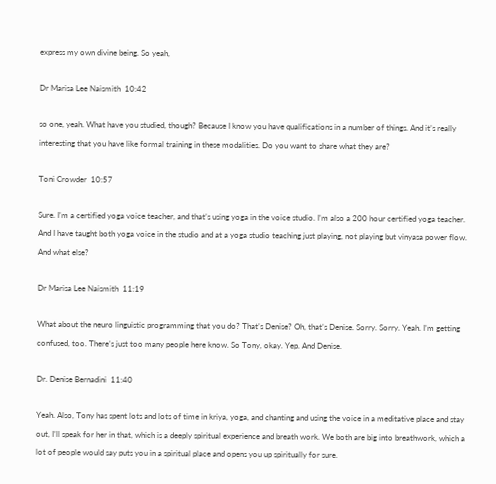express my own divine being. So yeah,

Dr Marisa Lee Naismith  10:42

so one, yeah. What have you studied, though? Because I know you have qualifications in a number of things. And it’s really interesting that you have like formal training in these modalities. Do you want to share what they are?

Toni Crowder  10:57

Sure. I’m a certified yoga voice teacher, and that’s using yoga in the voice studio. I’m also a 200 hour certified yoga teacher. And I have taught both yoga voice in the studio and at a yoga studio teaching just playing, not playing but vinyasa power flow. And what else?

Dr Marisa Lee Naismith  11:19

What about the neuro linguistic programming that you do? That’s Denise? Oh, that’s Denise. Sorry. Sorry. Yeah. I’m getting confused, too. There’s just too many people here know. So Tony, okay. Yep. And Denise.

Dr. Denise Bernadini  11:40

Yeah. Also, Tony has spent lots and lots of time in kriya, yoga, and chanting and using the voice in a meditative place and stay out, I’ll speak for her in that, which is a deeply spiritual experience and breath work. We both are big into breathwork, which a lot of people would say puts you in a spiritual place and opens you up spiritually for sure.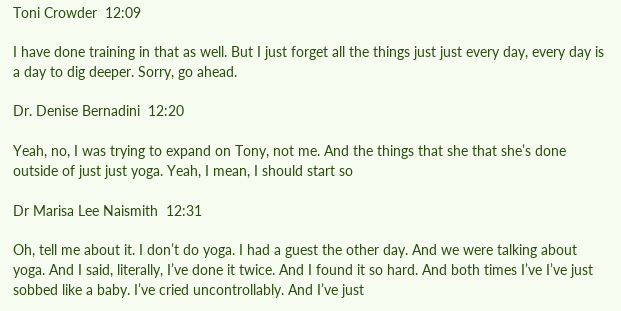Toni Crowder  12:09

I have done training in that as well. But I just forget all the things just just every day, every day is a day to dig deeper. Sorry, go ahead.

Dr. Denise Bernadini  12:20

Yeah, no, I was trying to expand on Tony, not me. And the things that she that she’s done outside of just just yoga. Yeah, I mean, I should start so

Dr Marisa Lee Naismith  12:31

Oh, tell me about it. I don’t do yoga. I had a guest the other day. And we were talking about yoga. And I said, literally, I’ve done it twice. And I found it so hard. And both times I’ve I’ve just sobbed like a baby. I’ve cried uncontrollably. And I’ve just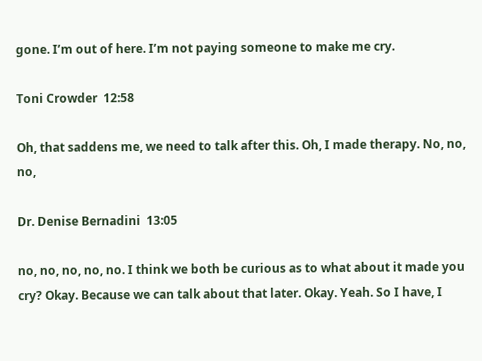gone. I’m out of here. I’m not paying someone to make me cry.

Toni Crowder  12:58

Oh, that saddens me, we need to talk after this. Oh, I made therapy. No, no, no,

Dr. Denise Bernadini  13:05

no, no, no, no, no. I think we both be curious as to what about it made you cry? Okay. Because we can talk about that later. Okay. Yeah. So I have, I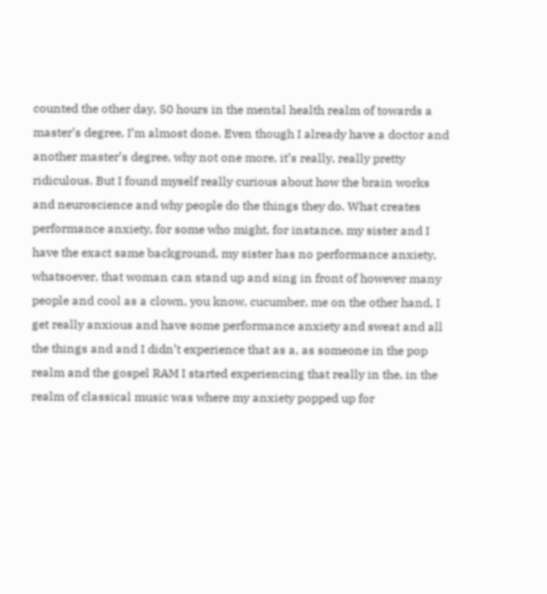counted the other day, 50 hours in the mental health realm of towards a master’s degree, I’m almost done. Even though I already have a doctor and another master’s degree, why not one more, it’s really, really pretty ridiculous. But I found myself really curious about how the brain works and neuroscience and why people do the things they do. What creates performance anxiety, for some who might, for instance, my sister and I have the exact same background, my sister has no performance anxiety, whatsoever, that woman can stand up and sing in front of however many people and cool as a clown, you know, cucumber, me on the other hand, I get really anxious and have some performance anxiety and sweat and all the things and and I didn’t experience that as a, as someone in the pop realm and the gospel RAM I started experiencing that really in the, in the realm of classical music was where my anxiety popped up for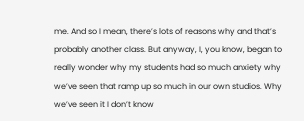me. And so I mean, there’s lots of reasons why and that’s probably another class. But anyway, I, you know, began to really wonder why my students had so much anxiety why we’ve seen that ramp up so much in our own studios. Why we’ve seen it I don’t know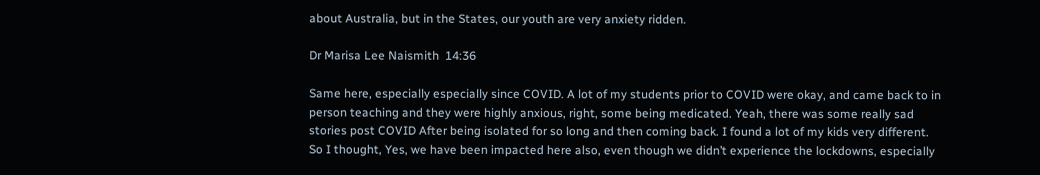about Australia, but in the States, our youth are very anxiety ridden.

Dr Marisa Lee Naismith  14:36

Same here, especially especially since COVID. A lot of my students prior to COVID were okay, and came back to in person teaching and they were highly anxious, right, some being medicated. Yeah, there was some really sad stories post COVID After being isolated for so long and then coming back. I found a lot of my kids very different. So I thought, Yes, we have been impacted here also, even though we didn’t experience the lockdowns, especially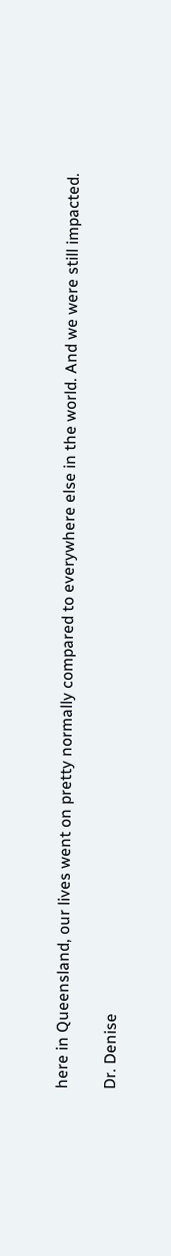here in Queensland, our lives went on pretty normally compared to everywhere else in the world. And we were still impacted.

Dr. Denise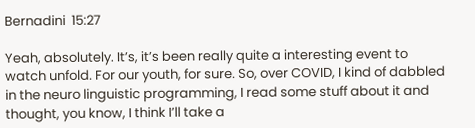Bernadini  15:27

Yeah, absolutely. It’s, it’s been really quite a interesting event to watch unfold. For our youth, for sure. So, over COVID, I kind of dabbled in the neuro linguistic programming, I read some stuff about it and thought, you know, I think I’ll take a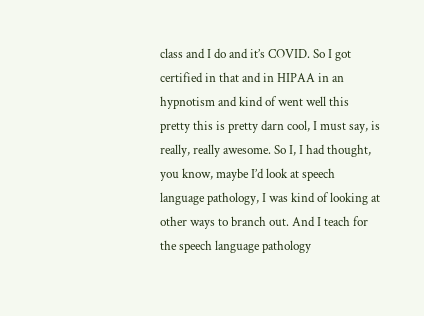class and I do and it’s COVID. So I got certified in that and in HIPAA in an hypnotism and kind of went well this pretty this is pretty darn cool, I must say, is really, really awesome. So I, I had thought, you know, maybe I’d look at speech language pathology, I was kind of looking at other ways to branch out. And I teach for the speech language pathology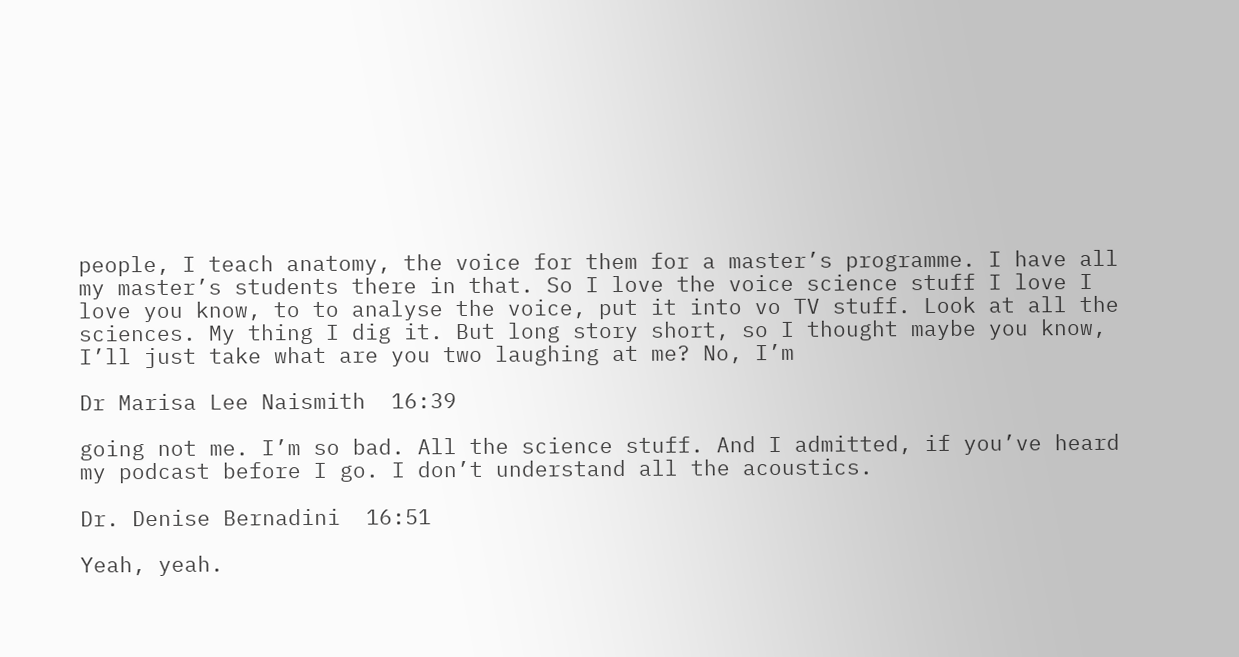people, I teach anatomy, the voice for them for a master’s programme. I have all my master’s students there in that. So I love the voice science stuff I love I love you know, to to analyse the voice, put it into vo TV stuff. Look at all the sciences. My thing I dig it. But long story short, so I thought maybe you know, I’ll just take what are you two laughing at me? No, I’m

Dr Marisa Lee Naismith  16:39

going not me. I’m so bad. All the science stuff. And I admitted, if you’ve heard my podcast before I go. I don’t understand all the acoustics.

Dr. Denise Bernadini  16:51

Yeah, yeah.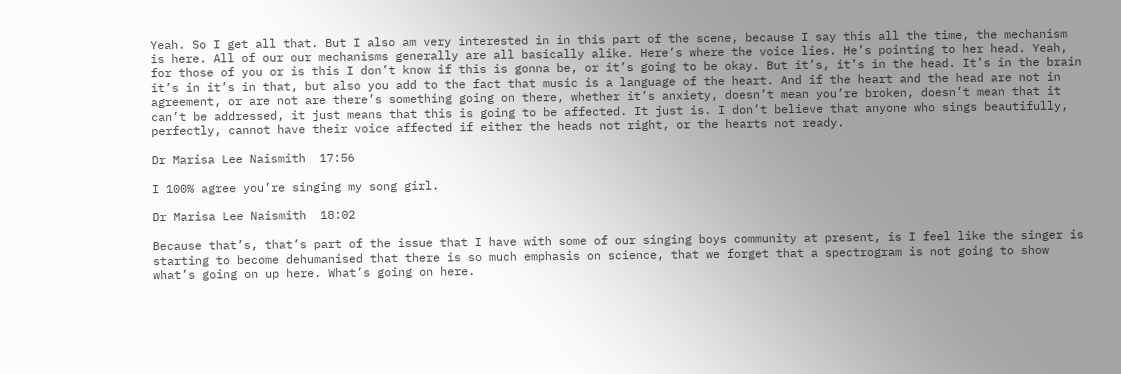Yeah. So I get all that. But I also am very interested in in this part of the scene, because I say this all the time, the mechanism is here. All of our our mechanisms generally are all basically alike. Here’s where the voice lies. He’s pointing to her head. Yeah, for those of you or is this I don’t know if this is gonna be, or it’s going to be okay. But it’s, it’s in the head. It’s in the brain it’s in it’s in that, but also you add to the fact that music is a language of the heart. And if the heart and the head are not in agreement, or are not are there’s something going on there, whether it’s anxiety, doesn’t mean you’re broken, doesn’t mean that it can’t be addressed, it just means that this is going to be affected. It just is. I don’t believe that anyone who sings beautifully, perfectly, cannot have their voice affected if either the heads not right, or the hearts not ready.

Dr Marisa Lee Naismith  17:56

I 100% agree you’re singing my song girl.

Dr Marisa Lee Naismith  18:02

Because that’s, that’s part of the issue that I have with some of our singing boys community at present, is I feel like the singer is starting to become dehumanised that there is so much emphasis on science, that we forget that a spectrogram is not going to show what’s going on up here. What’s going on here.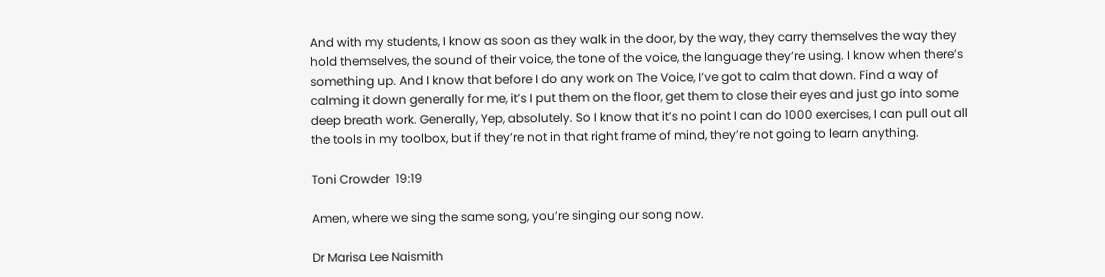And with my students, I know as soon as they walk in the door, by the way, they carry themselves the way they hold themselves, the sound of their voice, the tone of the voice, the language they’re using. I know when there’s something up. And I know that before I do any work on The Voice, I’ve got to calm that down. Find a way of calming it down generally for me, it’s I put them on the floor, get them to close their eyes and just go into some deep breath work. Generally, Yep, absolutely. So I know that it’s no point I can do 1000 exercises, I can pull out all the tools in my toolbox, but if they’re not in that right frame of mind, they’re not going to learn anything.

Toni Crowder  19:19

Amen, where we sing the same song, you’re singing our song now.

Dr Marisa Lee Naismith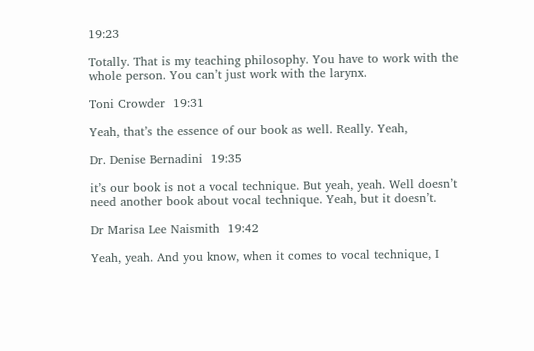19:23

Totally. That is my teaching philosophy. You have to work with the whole person. You can’t just work with the larynx.

Toni Crowder  19:31

Yeah, that’s the essence of our book as well. Really. Yeah,

Dr. Denise Bernadini  19:35

it’s our book is not a vocal technique. But yeah, yeah. Well doesn’t need another book about vocal technique. Yeah, but it doesn’t.

Dr Marisa Lee Naismith  19:42

Yeah, yeah. And you know, when it comes to vocal technique, I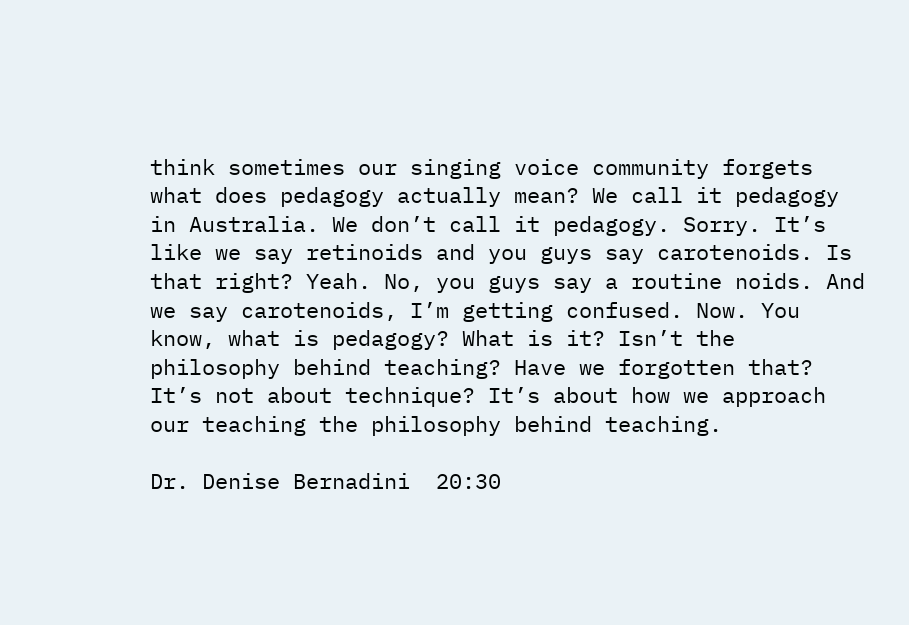think sometimes our singing voice community forgets what does pedagogy actually mean? We call it pedagogy in Australia. We don’t call it pedagogy. Sorry. It’s like we say retinoids and you guys say carotenoids. Is that right? Yeah. No, you guys say a routine noids. And we say carotenoids, I’m getting confused. Now. You know, what is pedagogy? What is it? Isn’t the philosophy behind teaching? Have we forgotten that? It’s not about technique? It’s about how we approach our teaching the philosophy behind teaching.

Dr. Denise Bernadini  20:30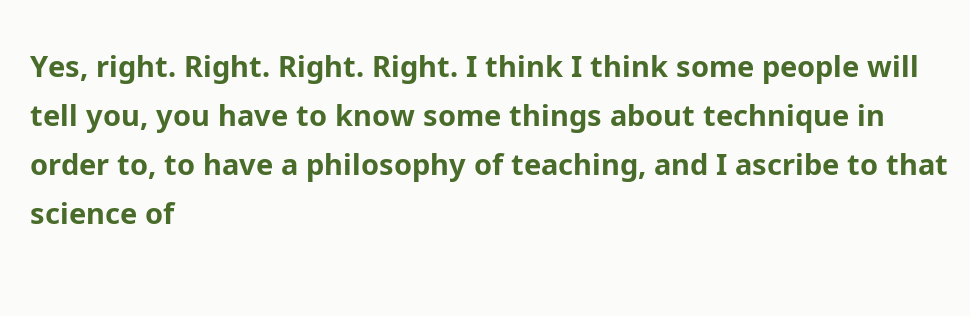Yes, right. Right. Right. Right. I think I think some people will tell you, you have to know some things about technique in order to, to have a philosophy of teaching, and I ascribe to that science of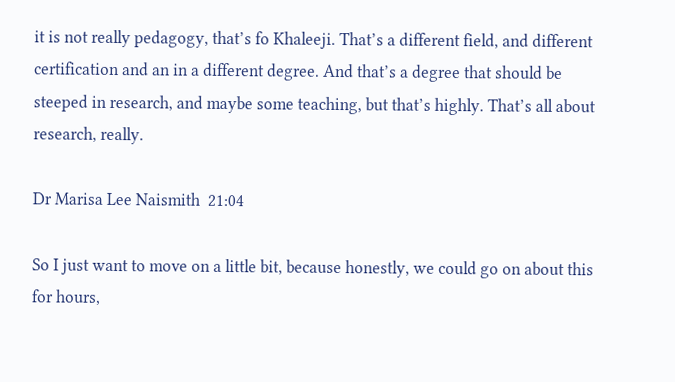it is not really pedagogy, that’s fo Khaleeji. That’s a different field, and different certification and an in a different degree. And that’s a degree that should be steeped in research, and maybe some teaching, but that’s highly. That’s all about research, really.

Dr Marisa Lee Naismith  21:04

So I just want to move on a little bit, because honestly, we could go on about this for hours,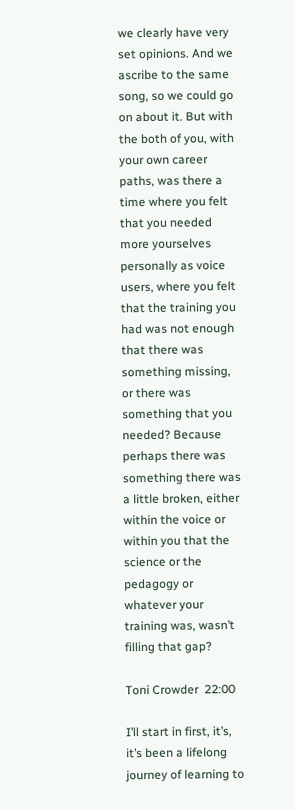we clearly have very set opinions. And we ascribe to the same song, so we could go on about it. But with the both of you, with your own career paths, was there a time where you felt that you needed more yourselves personally as voice users, where you felt that the training you had was not enough that there was something missing, or there was something that you needed? Because perhaps there was something there was a little broken, either within the voice or within you that the science or the pedagogy or whatever your training was, wasn’t filling that gap?

Toni Crowder  22:00

I’ll start in first, it’s, it’s been a lifelong journey of learning to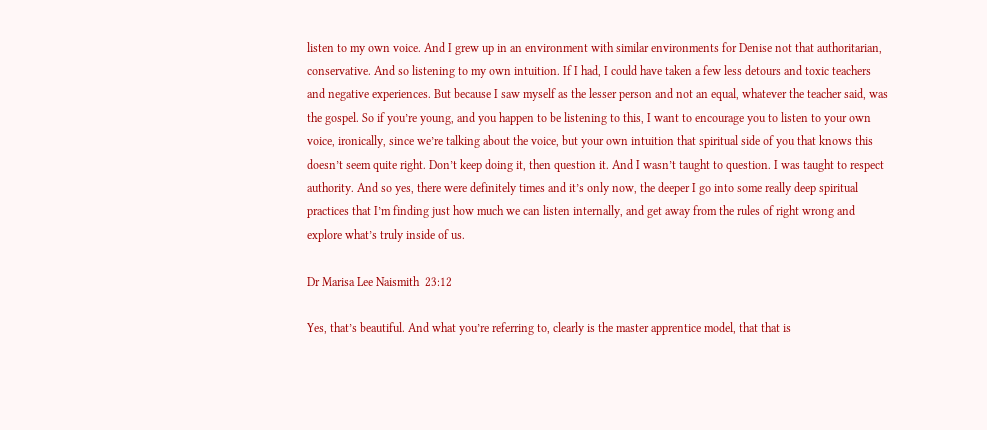listen to my own voice. And I grew up in an environment with similar environments for Denise not that authoritarian, conservative. And so listening to my own intuition. If I had, I could have taken a few less detours and toxic teachers and negative experiences. But because I saw myself as the lesser person and not an equal, whatever the teacher said, was the gospel. So if you’re young, and you happen to be listening to this, I want to encourage you to listen to your own voice, ironically, since we’re talking about the voice, but your own intuition that spiritual side of you that knows this doesn’t seem quite right. Don’t keep doing it, then question it. And I wasn’t taught to question. I was taught to respect authority. And so yes, there were definitely times and it’s only now, the deeper I go into some really deep spiritual practices that I’m finding just how much we can listen internally, and get away from the rules of right wrong and explore what’s truly inside of us.

Dr Marisa Lee Naismith  23:12

Yes, that’s beautiful. And what you’re referring to, clearly is the master apprentice model, that that is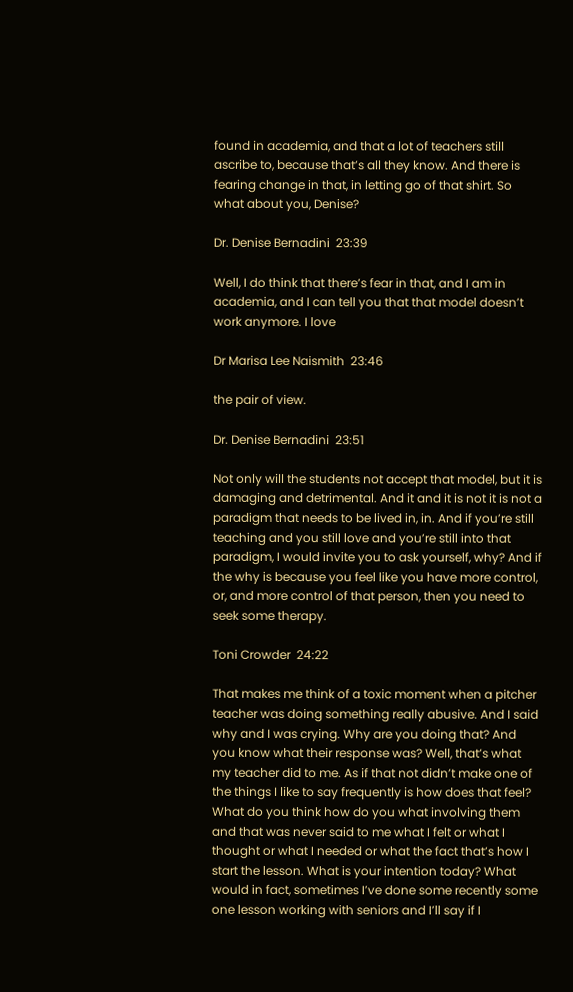found in academia, and that a lot of teachers still ascribe to, because that’s all they know. And there is fearing change in that, in letting go of that shirt. So what about you, Denise?

Dr. Denise Bernadini  23:39

Well, I do think that there’s fear in that, and I am in academia, and I can tell you that that model doesn’t work anymore. I love

Dr Marisa Lee Naismith  23:46

the pair of view.

Dr. Denise Bernadini  23:51

Not only will the students not accept that model, but it is damaging and detrimental. And it and it is not it is not a paradigm that needs to be lived in, in. And if you’re still teaching and you still love and you’re still into that paradigm, I would invite you to ask yourself, why? And if the why is because you feel like you have more control, or, and more control of that person, then you need to seek some therapy.

Toni Crowder  24:22

That makes me think of a toxic moment when a pitcher teacher was doing something really abusive. And I said why and I was crying. Why are you doing that? And you know what their response was? Well, that’s what my teacher did to me. As if that not didn’t make one of the things I like to say frequently is how does that feel? What do you think how do you what involving them and that was never said to me what I felt or what I thought or what I needed or what the fact that’s how I start the lesson. What is your intention today? What would in fact, sometimes I’ve done some recently some one lesson working with seniors and I’ll say if I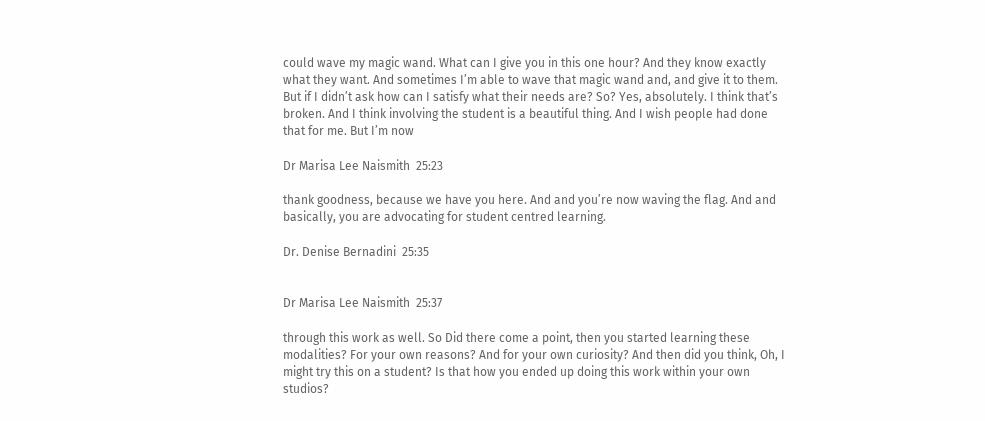could wave my magic wand. What can I give you in this one hour? And they know exactly what they want. And sometimes I’m able to wave that magic wand and, and give it to them. But if I didn’t ask how can I satisfy what their needs are? So? Yes, absolutely. I think that’s broken. And I think involving the student is a beautiful thing. And I wish people had done that for me. But I’m now

Dr Marisa Lee Naismith  25:23

thank goodness, because we have you here. And and you’re now waving the flag. And and basically, you are advocating for student centred learning.

Dr. Denise Bernadini  25:35


Dr Marisa Lee Naismith  25:37

through this work as well. So Did there come a point, then you started learning these modalities? For your own reasons? And for your own curiosity? And then did you think, Oh, I might try this on a student? Is that how you ended up doing this work within your own studios?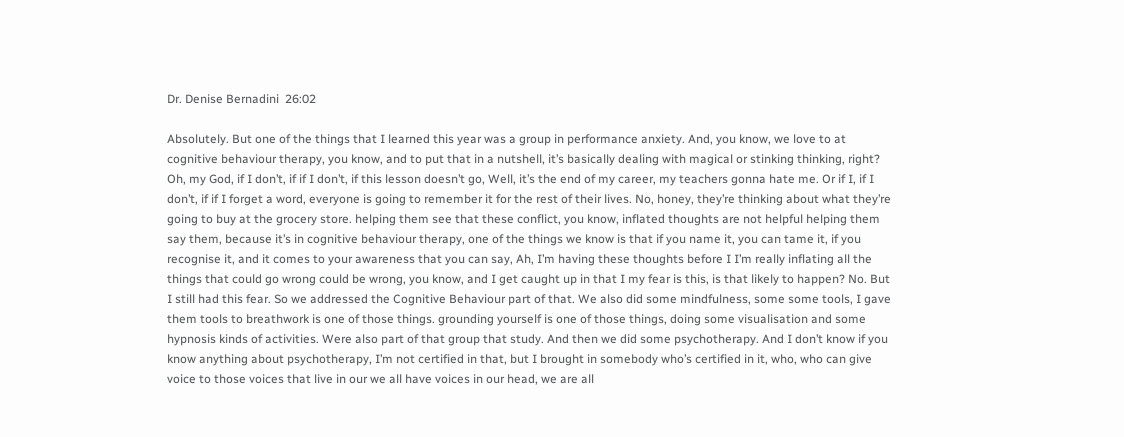Dr. Denise Bernadini  26:02

Absolutely. But one of the things that I learned this year was a group in performance anxiety. And, you know, we love to at cognitive behaviour therapy, you know, and to put that in a nutshell, it’s basically dealing with magical or stinking thinking, right? Oh, my God, if I don’t, if if I don’t, if this lesson doesn’t go, Well, it’s the end of my career, my teachers gonna hate me. Or if I, if I don’t, if if I forget a word, everyone is going to remember it for the rest of their lives. No, honey, they’re thinking about what they’re going to buy at the grocery store. helping them see that these conflict, you know, inflated thoughts are not helpful helping them say them, because it’s in cognitive behaviour therapy, one of the things we know is that if you name it, you can tame it, if you recognise it, and it comes to your awareness that you can say, Ah, I’m having these thoughts before I I’m really inflating all the things that could go wrong could be wrong, you know, and I get caught up in that I my fear is this, is that likely to happen? No. But I still had this fear. So we addressed the Cognitive Behaviour part of that. We also did some mindfulness, some some tools, I gave them tools to breathwork is one of those things. grounding yourself is one of those things, doing some visualisation and some hypnosis kinds of activities. Were also part of that group that study. And then we did some psychotherapy. And I don’t know if you know anything about psychotherapy, I’m not certified in that, but I brought in somebody who’s certified in it, who, who can give voice to those voices that live in our we all have voices in our head, we are all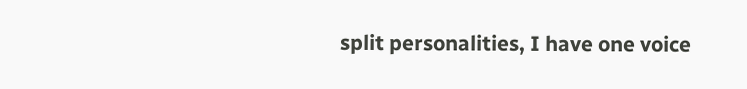split personalities, I have one voice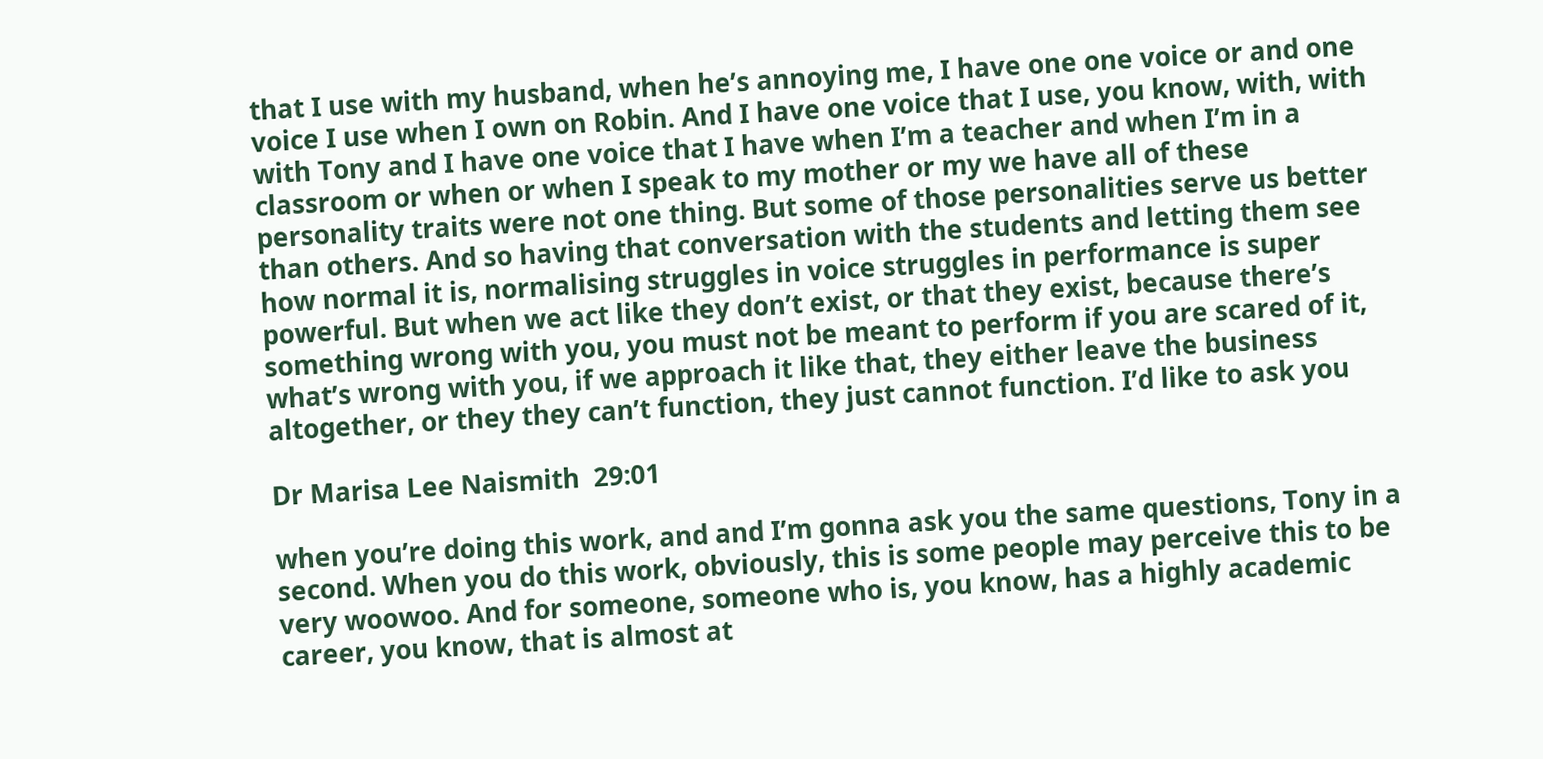that I use with my husband, when he’s annoying me, I have one one voice or and one voice I use when I own on Robin. And I have one voice that I use, you know, with, with with Tony and I have one voice that I have when I’m a teacher and when I’m in a classroom or when or when I speak to my mother or my we have all of these personality traits were not one thing. But some of those personalities serve us better than others. And so having that conversation with the students and letting them see how normal it is, normalising struggles in voice struggles in performance is super powerful. But when we act like they don’t exist, or that they exist, because there’s something wrong with you, you must not be meant to perform if you are scared of it, what’s wrong with you, if we approach it like that, they either leave the business altogether, or they they can’t function, they just cannot function. I’d like to ask you

Dr Marisa Lee Naismith  29:01

when you’re doing this work, and and I’m gonna ask you the same questions, Tony in a second. When you do this work, obviously, this is some people may perceive this to be very woowoo. And for someone, someone who is, you know, has a highly academic career, you know, that is almost at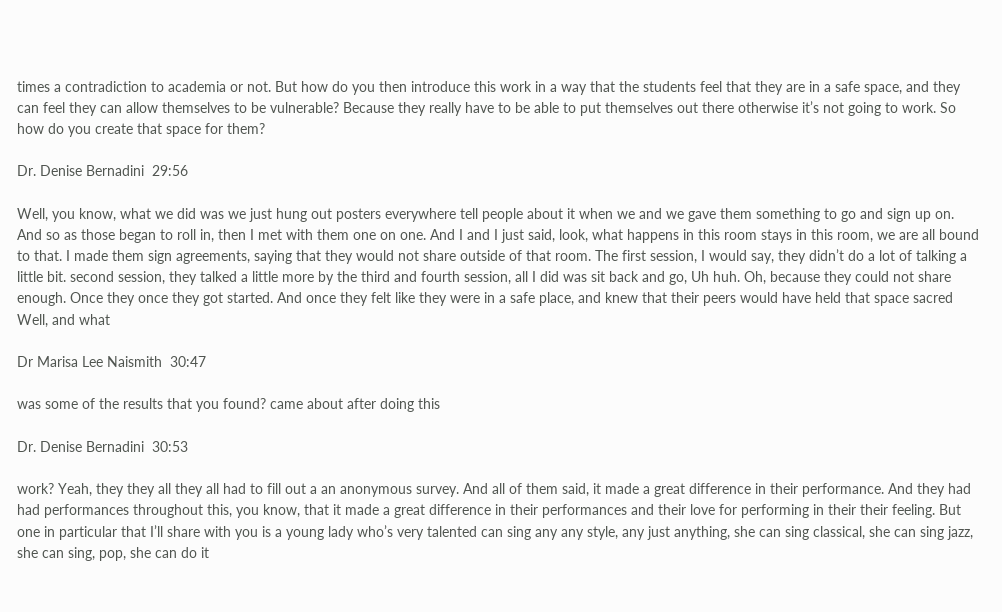times a contradiction to academia or not. But how do you then introduce this work in a way that the students feel that they are in a safe space, and they can feel they can allow themselves to be vulnerable? Because they really have to be able to put themselves out there otherwise it’s not going to work. So how do you create that space for them?

Dr. Denise Bernadini  29:56

Well, you know, what we did was we just hung out posters everywhere tell people about it when we and we gave them something to go and sign up on. And so as those began to roll in, then I met with them one on one. And I and I just said, look, what happens in this room stays in this room, we are all bound to that. I made them sign agreements, saying that they would not share outside of that room. The first session, I would say, they didn’t do a lot of talking a little bit. second session, they talked a little more by the third and fourth session, all I did was sit back and go, Uh huh. Oh, because they could not share enough. Once they once they got started. And once they felt like they were in a safe place, and knew that their peers would have held that space sacred Well, and what

Dr Marisa Lee Naismith  30:47

was some of the results that you found? came about after doing this

Dr. Denise Bernadini  30:53

work? Yeah, they they all they all had to fill out a an anonymous survey. And all of them said, it made a great difference in their performance. And they had had performances throughout this, you know, that it made a great difference in their performances and their love for performing in their their feeling. But one in particular that I’ll share with you is a young lady who’s very talented can sing any any style, any just anything, she can sing classical, she can sing jazz, she can sing, pop, she can do it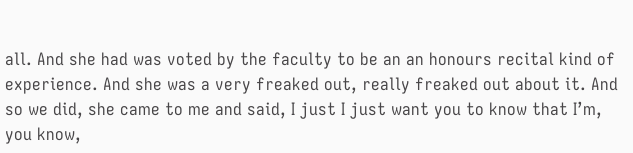all. And she had was voted by the faculty to be an an honours recital kind of experience. And she was a very freaked out, really freaked out about it. And so we did, she came to me and said, I just I just want you to know that I’m, you know,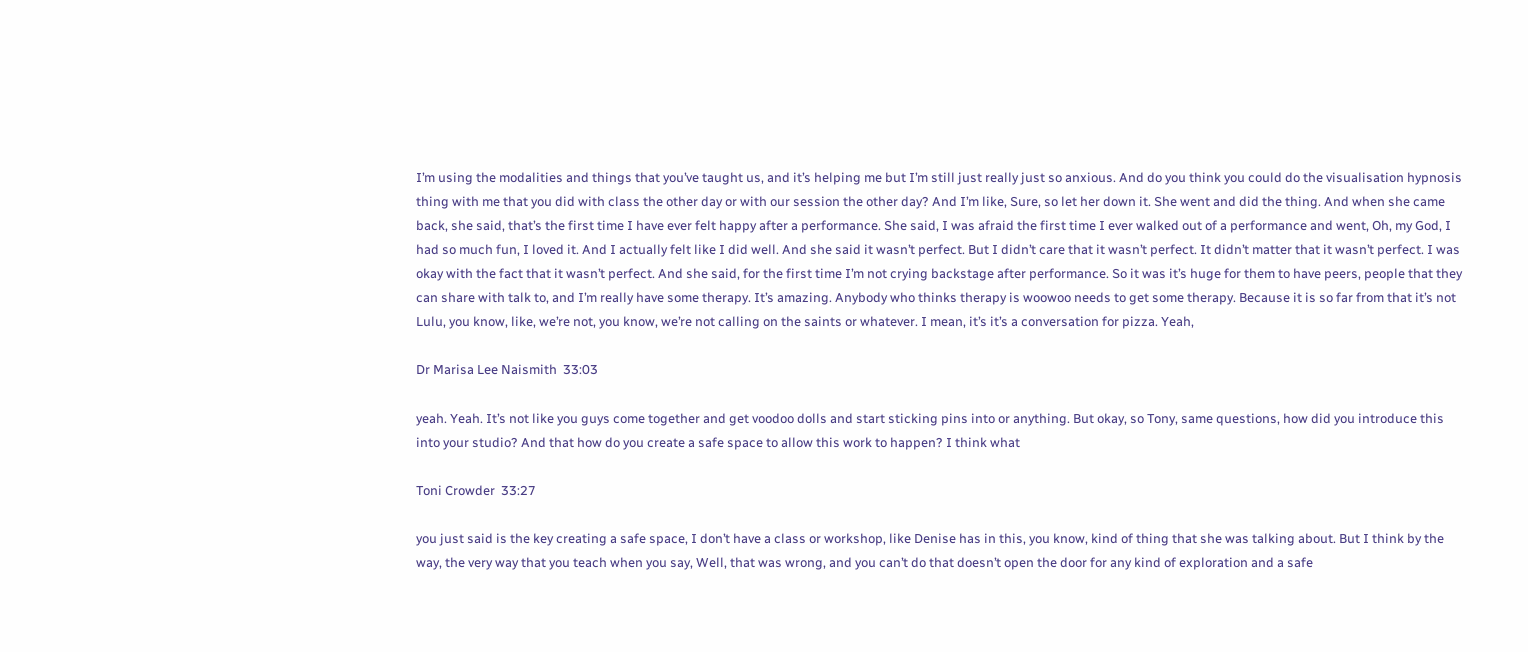I’m using the modalities and things that you’ve taught us, and it’s helping me but I’m still just really just so anxious. And do you think you could do the visualisation hypnosis thing with me that you did with class the other day or with our session the other day? And I’m like, Sure, so let her down it. She went and did the thing. And when she came back, she said, that’s the first time I have ever felt happy after a performance. She said, I was afraid the first time I ever walked out of a performance and went, Oh, my God, I had so much fun, I loved it. And I actually felt like I did well. And she said it wasn’t perfect. But I didn’t care that it wasn’t perfect. It didn’t matter that it wasn’t perfect. I was okay with the fact that it wasn’t perfect. And she said, for the first time I’m not crying backstage after performance. So it was it’s huge for them to have peers, people that they can share with talk to, and I’m really have some therapy. It’s amazing. Anybody who thinks therapy is woowoo needs to get some therapy. Because it is so far from that it’s not Lulu, you know, like, we’re not, you know, we’re not calling on the saints or whatever. I mean, it’s it’s a conversation for pizza. Yeah,

Dr Marisa Lee Naismith  33:03

yeah. Yeah. It’s not like you guys come together and get voodoo dolls and start sticking pins into or anything. But okay, so Tony, same questions, how did you introduce this into your studio? And that how do you create a safe space to allow this work to happen? I think what

Toni Crowder  33:27

you just said is the key creating a safe space, I don’t have a class or workshop, like Denise has in this, you know, kind of thing that she was talking about. But I think by the way, the very way that you teach when you say, Well, that was wrong, and you can’t do that doesn’t open the door for any kind of exploration and a safe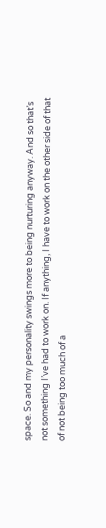space. So and my personality swings more to being nurturing anyway. And so that’s not something I’ve had to work on. If anything, I have to work on the other side of that of not being too much of a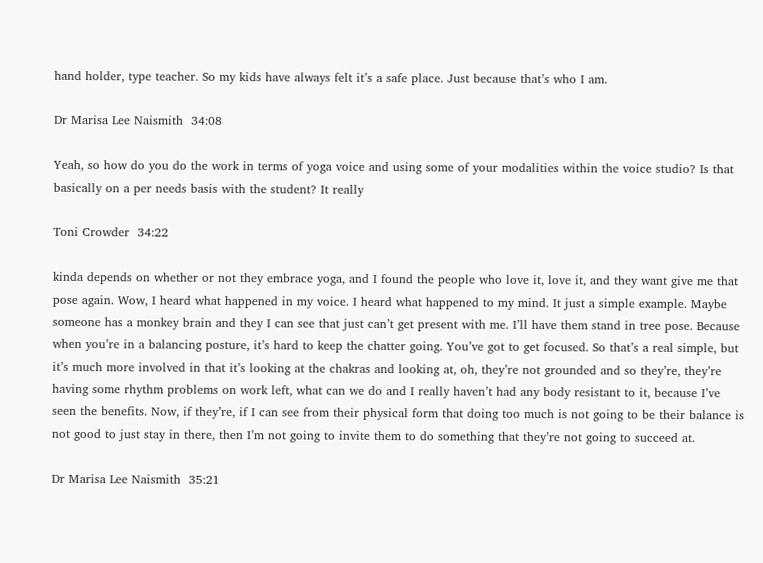hand holder, type teacher. So my kids have always felt it’s a safe place. Just because that’s who I am.

Dr Marisa Lee Naismith  34:08

Yeah, so how do you do the work in terms of yoga voice and using some of your modalities within the voice studio? Is that basically on a per needs basis with the student? It really

Toni Crowder  34:22

kinda depends on whether or not they embrace yoga, and I found the people who love it, love it, and they want give me that pose again. Wow, I heard what happened in my voice. I heard what happened to my mind. It just a simple example. Maybe someone has a monkey brain and they I can see that just can’t get present with me. I’ll have them stand in tree pose. Because when you’re in a balancing posture, it’s hard to keep the chatter going. You’ve got to get focused. So that’s a real simple, but it’s much more involved in that it’s looking at the chakras and looking at, oh, they’re not grounded and so they’re, they’re having some rhythm problems on work left, what can we do and I really haven’t had any body resistant to it, because I’ve seen the benefits. Now, if they’re, if I can see from their physical form that doing too much is not going to be their balance is not good to just stay in there, then I’m not going to invite them to do something that they’re not going to succeed at.

Dr Marisa Lee Naismith  35:21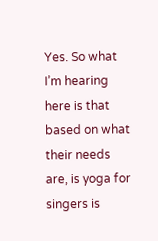Yes. So what I’m hearing here is that based on what their needs are, is yoga for singers is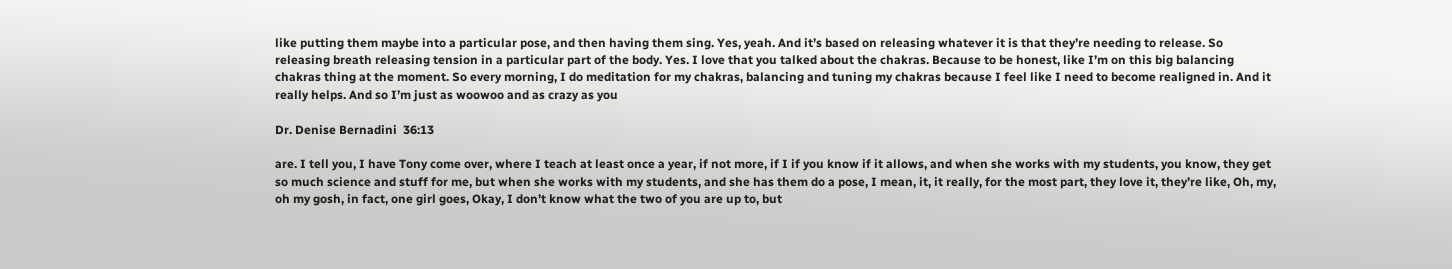like putting them maybe into a particular pose, and then having them sing. Yes, yeah. And it’s based on releasing whatever it is that they’re needing to release. So releasing breath releasing tension in a particular part of the body. Yes. I love that you talked about the chakras. Because to be honest, like I’m on this big balancing chakras thing at the moment. So every morning, I do meditation for my chakras, balancing and tuning my chakras because I feel like I need to become realigned in. And it really helps. And so I’m just as woowoo and as crazy as you

Dr. Denise Bernadini  36:13

are. I tell you, I have Tony come over, where I teach at least once a year, if not more, if I if you know if it allows, and when she works with my students, you know, they get so much science and stuff for me, but when she works with my students, and she has them do a pose, I mean, it, it really, for the most part, they love it, they’re like, Oh, my, oh my gosh, in fact, one girl goes, Okay, I don’t know what the two of you are up to, but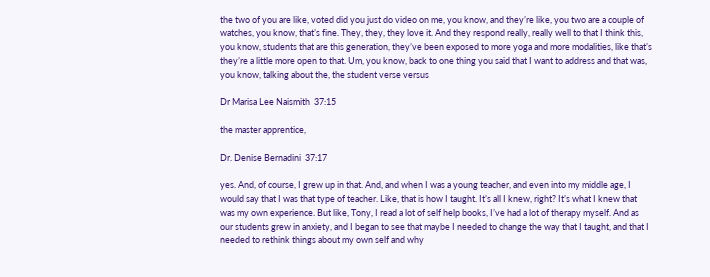the two of you are like, voted did you just do video on me, you know, and they’re like, you two are a couple of watches, you know, that’s fine. They, they, they love it. And they respond really, really well to that I think this, you know, students that are this generation, they’ve been exposed to more yoga and more modalities, like that’s they’re a little more open to that. Um, you know, back to one thing you said that I want to address and that was, you know, talking about the, the student verse versus

Dr Marisa Lee Naismith  37:15

the master apprentice,

Dr. Denise Bernadini  37:17

yes. And, of course, I grew up in that. And, and when I was a young teacher, and even into my middle age, I would say that I was that type of teacher. Like, that is how I taught. It’s all I knew, right? It’s what I knew that was my own experience. But like, Tony, I read a lot of self help books, I’ve had a lot of therapy myself. And as our students grew in anxiety, and I began to see that maybe I needed to change the way that I taught, and that I needed to rethink things about my own self and why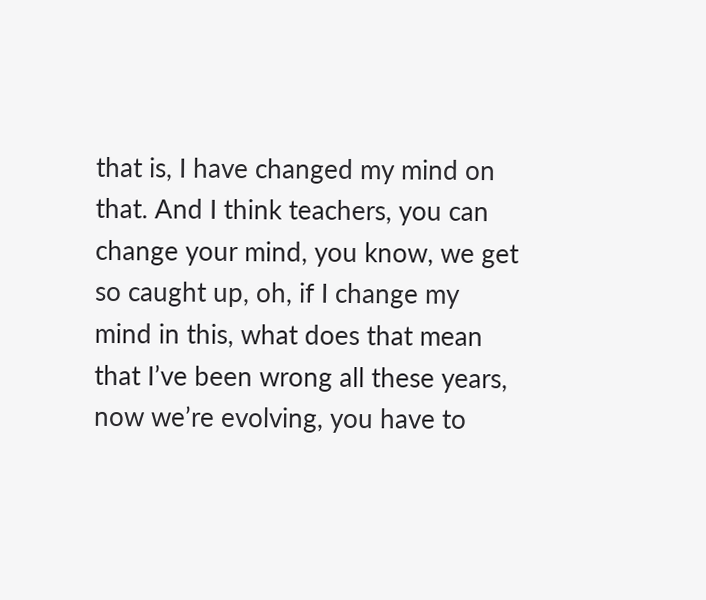that is, I have changed my mind on that. And I think teachers, you can change your mind, you know, we get so caught up, oh, if I change my mind in this, what does that mean that I’ve been wrong all these years, now we’re evolving, you have to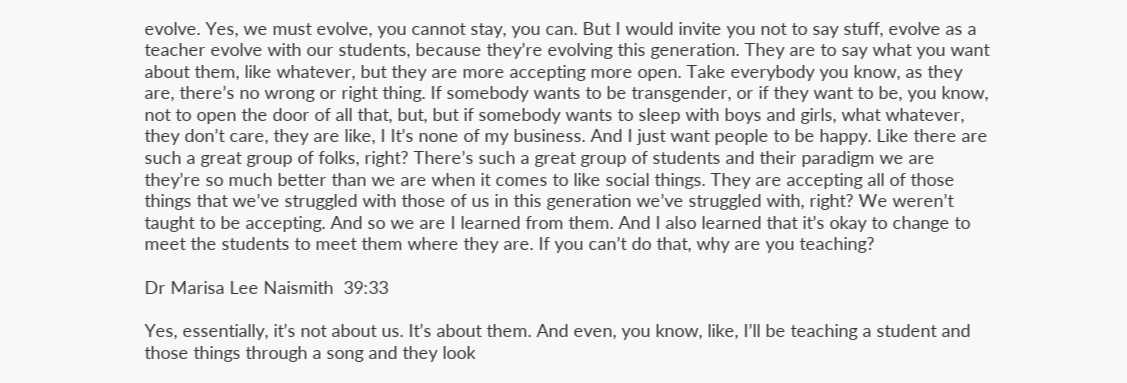evolve. Yes, we must evolve, you cannot stay, you can. But I would invite you not to say stuff, evolve as a teacher evolve with our students, because they’re evolving this generation. They are to say what you want about them, like whatever, but they are more accepting more open. Take everybody you know, as they are, there’s no wrong or right thing. If somebody wants to be transgender, or if they want to be, you know, not to open the door of all that, but, but if somebody wants to sleep with boys and girls, what whatever, they don’t care, they are like, I It’s none of my business. And I just want people to be happy. Like there are such a great group of folks, right? There’s such a great group of students and their paradigm we are they’re so much better than we are when it comes to like social things. They are accepting all of those things that we’ve struggled with those of us in this generation we’ve struggled with, right? We weren’t taught to be accepting. And so we are I learned from them. And I also learned that it’s okay to change to meet the students to meet them where they are. If you can’t do that, why are you teaching?

Dr Marisa Lee Naismith  39:33

Yes, essentially, it’s not about us. It’s about them. And even, you know, like, I’ll be teaching a student and those things through a song and they look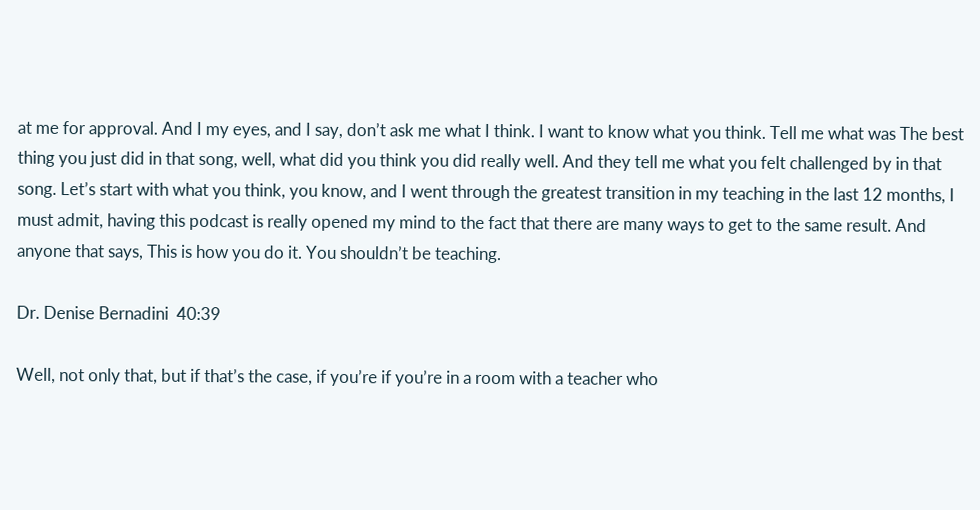at me for approval. And I my eyes, and I say, don’t ask me what I think. I want to know what you think. Tell me what was The best thing you just did in that song, well, what did you think you did really well. And they tell me what you felt challenged by in that song. Let’s start with what you think, you know, and I went through the greatest transition in my teaching in the last 12 months, I must admit, having this podcast is really opened my mind to the fact that there are many ways to get to the same result. And anyone that says, This is how you do it. You shouldn’t be teaching.

Dr. Denise Bernadini  40:39

Well, not only that, but if that’s the case, if you’re if you’re in a room with a teacher who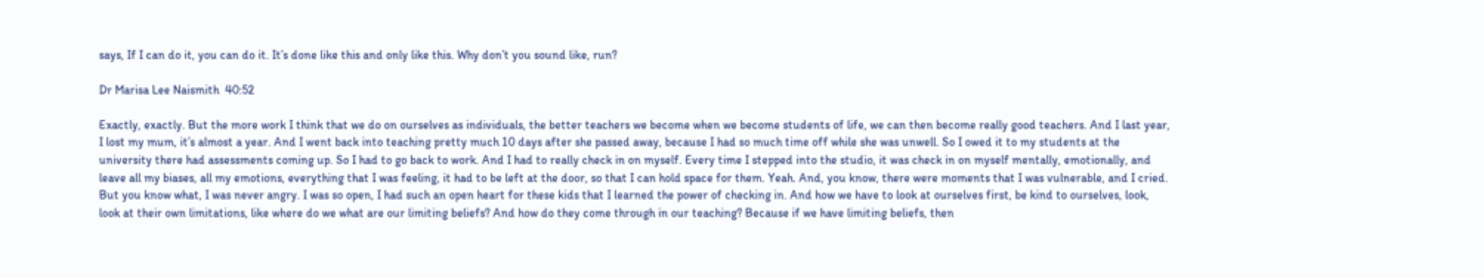says, If I can do it, you can do it. It’s done like this and only like this. Why don’t you sound like, run?

Dr Marisa Lee Naismith  40:52

Exactly, exactly. But the more work I think that we do on ourselves as individuals, the better teachers we become when we become students of life, we can then become really good teachers. And I last year, I lost my mum, it’s almost a year. And I went back into teaching pretty much 10 days after she passed away, because I had so much time off while she was unwell. So I owed it to my students at the university there had assessments coming up. So I had to go back to work. And I had to really check in on myself. Every time I stepped into the studio, it was check in on myself mentally, emotionally, and leave all my biases, all my emotions, everything that I was feeling, it had to be left at the door, so that I can hold space for them. Yeah. And, you know, there were moments that I was vulnerable, and I cried. But you know what, I was never angry. I was so open, I had such an open heart for these kids that I learned the power of checking in. And how we have to look at ourselves first, be kind to ourselves, look, look at their own limitations, like where do we what are our limiting beliefs? And how do they come through in our teaching? Because if we have limiting beliefs, then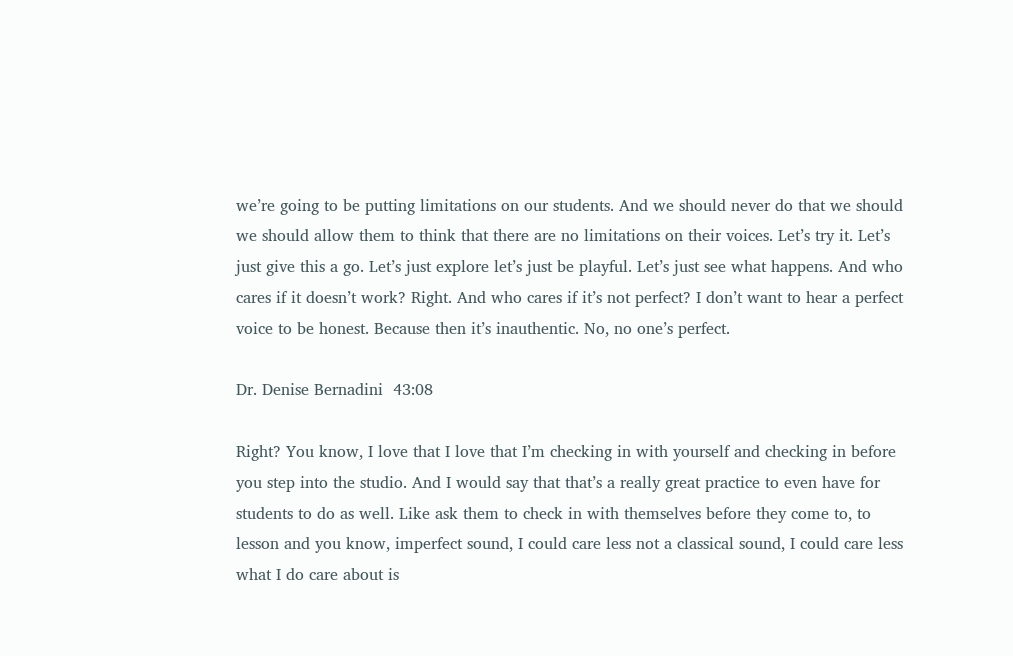we’re going to be putting limitations on our students. And we should never do that we should we should allow them to think that there are no limitations on their voices. Let’s try it. Let’s just give this a go. Let’s just explore let’s just be playful. Let’s just see what happens. And who cares if it doesn’t work? Right. And who cares if it’s not perfect? I don’t want to hear a perfect voice to be honest. Because then it’s inauthentic. No, no one’s perfect.

Dr. Denise Bernadini  43:08

Right? You know, I love that I love that I’m checking in with yourself and checking in before you step into the studio. And I would say that that’s a really great practice to even have for students to do as well. Like ask them to check in with themselves before they come to, to lesson and you know, imperfect sound, I could care less not a classical sound, I could care less what I do care about is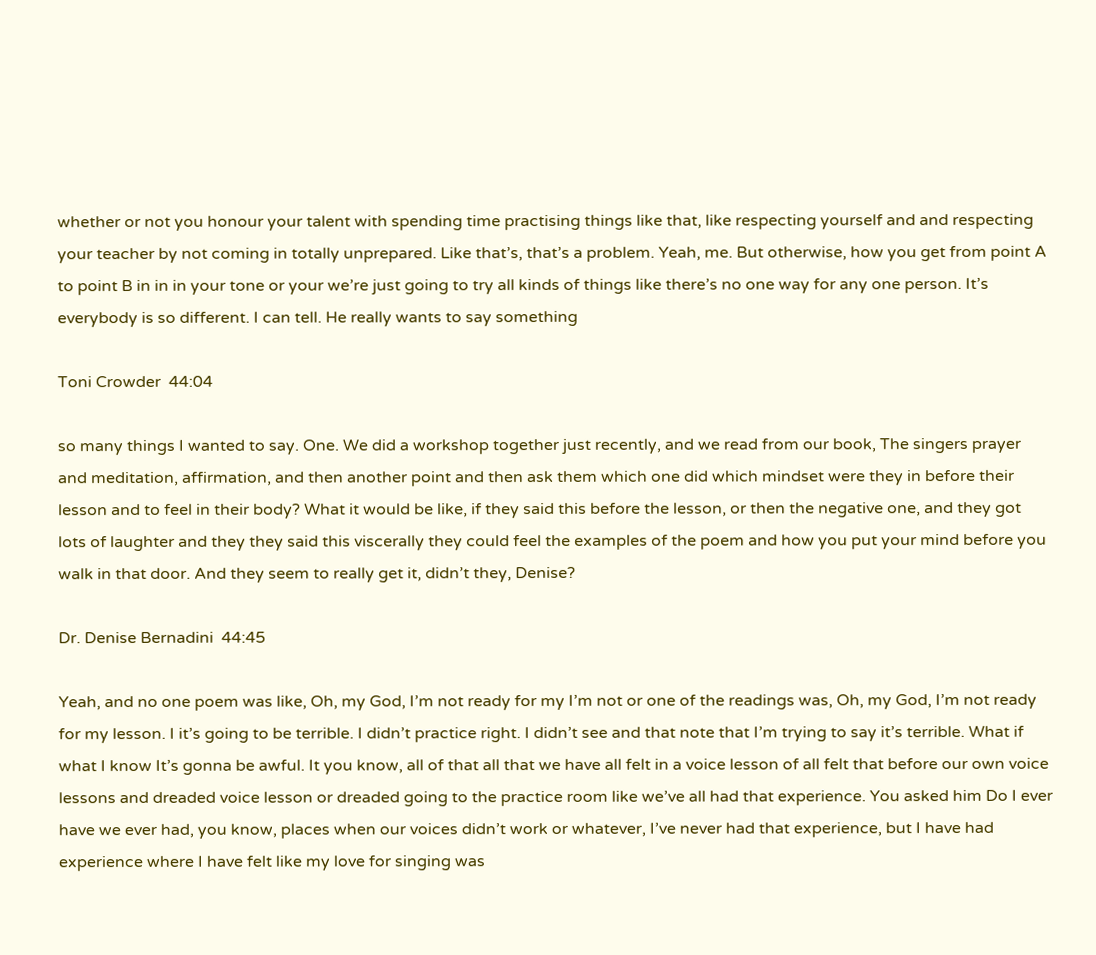whether or not you honour your talent with spending time practising things like that, like respecting yourself and and respecting your teacher by not coming in totally unprepared. Like that’s, that’s a problem. Yeah, me. But otherwise, how you get from point A to point B in in in your tone or your we’re just going to try all kinds of things like there’s no one way for any one person. It’s everybody is so different. I can tell. He really wants to say something

Toni Crowder  44:04

so many things I wanted to say. One. We did a workshop together just recently, and we read from our book, The singers prayer and meditation, affirmation, and then another point and then ask them which one did which mindset were they in before their lesson and to feel in their body? What it would be like, if they said this before the lesson, or then the negative one, and they got lots of laughter and they they said this viscerally they could feel the examples of the poem and how you put your mind before you walk in that door. And they seem to really get it, didn’t they, Denise?

Dr. Denise Bernadini  44:45

Yeah, and no one poem was like, Oh, my God, I’m not ready for my I’m not or one of the readings was, Oh, my God, I’m not ready for my lesson. I it’s going to be terrible. I didn’t practice right. I didn’t see and that note that I’m trying to say it’s terrible. What if what I know It’s gonna be awful. It you know, all of that all that we have all felt in a voice lesson of all felt that before our own voice lessons and dreaded voice lesson or dreaded going to the practice room like we’ve all had that experience. You asked him Do I ever have we ever had, you know, places when our voices didn’t work or whatever, I’ve never had that experience, but I have had experience where I have felt like my love for singing was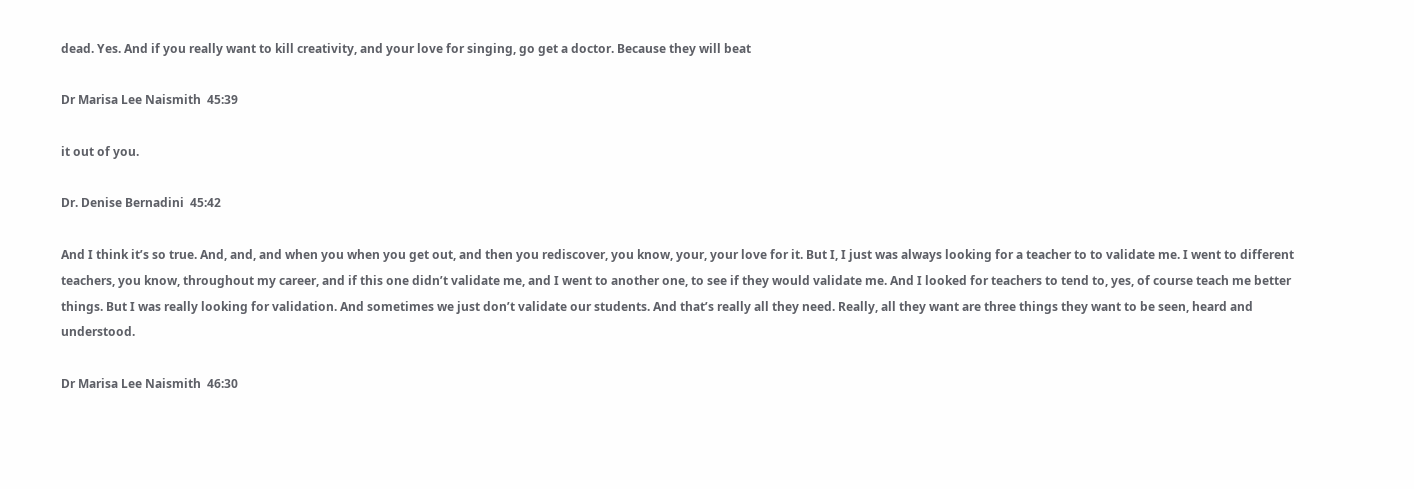dead. Yes. And if you really want to kill creativity, and your love for singing, go get a doctor. Because they will beat

Dr Marisa Lee Naismith  45:39

it out of you.

Dr. Denise Bernadini  45:42

And I think it’s so true. And, and, and when you when you get out, and then you rediscover, you know, your, your love for it. But I, I just was always looking for a teacher to to validate me. I went to different teachers, you know, throughout my career, and if this one didn’t validate me, and I went to another one, to see if they would validate me. And I looked for teachers to tend to, yes, of course teach me better things. But I was really looking for validation. And sometimes we just don’t validate our students. And that’s really all they need. Really, all they want are three things they want to be seen, heard and understood.

Dr Marisa Lee Naismith  46:30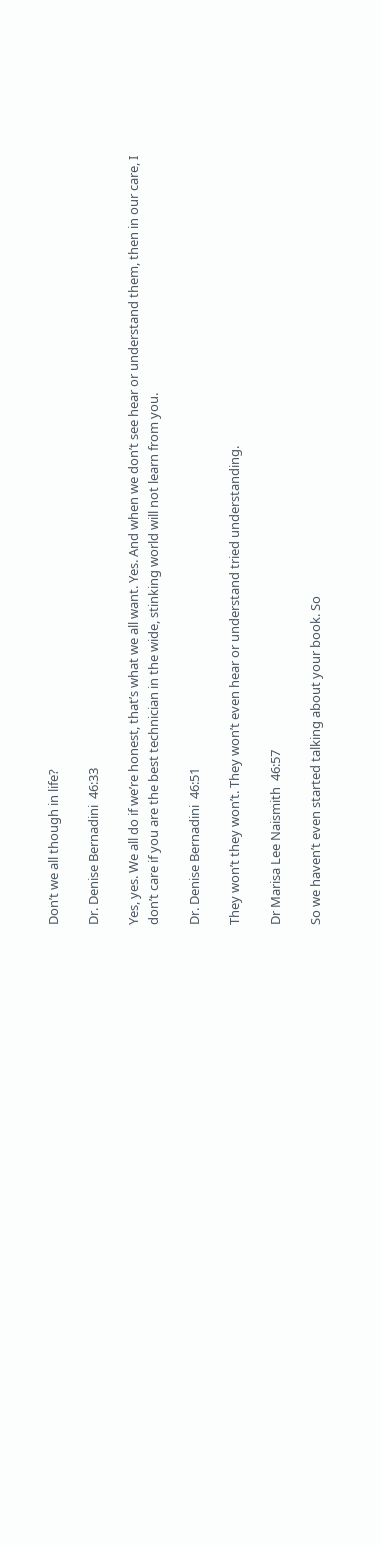Don’t we all though in life?

Dr. Denise Bernadini  46:33

Yes, yes. We all do if we’re honest, that’s what we all want. Yes. And when we don’t see hear or understand them, then in our care, I don’t care if you are the best technician in the wide, stinking world will not learn from you.

Dr. Denise Bernadini  46:51

They won’t they won’t. They won’t even hear or understand tried understanding.

Dr Marisa Lee Naismith  46:57

So we haven’t even started talking about your book. So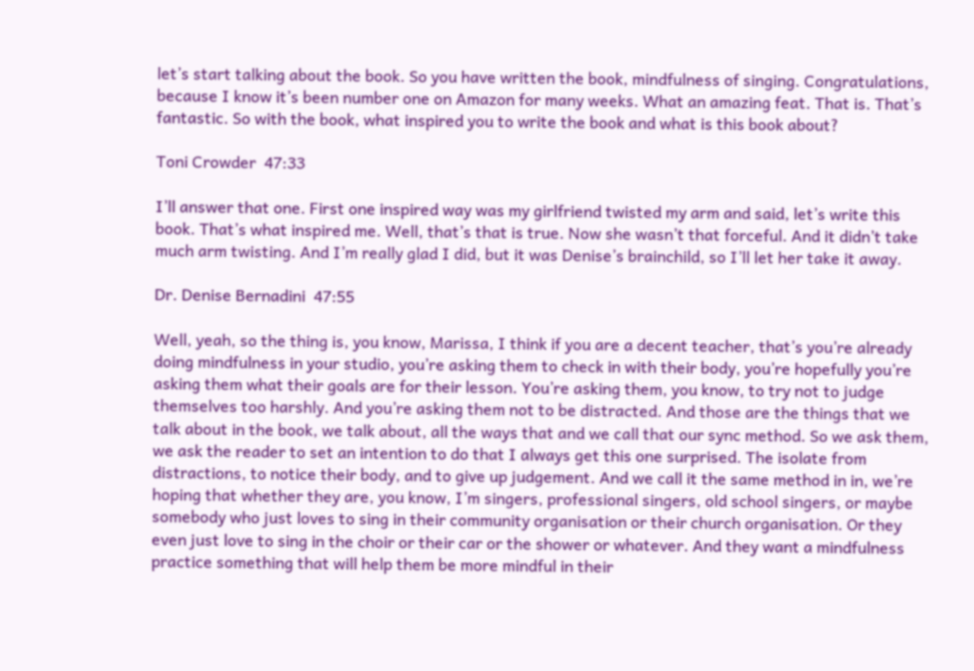let’s start talking about the book. So you have written the book, mindfulness of singing. Congratulations, because I know it’s been number one on Amazon for many weeks. What an amazing feat. That is. That’s fantastic. So with the book, what inspired you to write the book and what is this book about?

Toni Crowder  47:33

I’ll answer that one. First one inspired way was my girlfriend twisted my arm and said, let’s write this book. That’s what inspired me. Well, that’s that is true. Now she wasn’t that forceful. And it didn’t take much arm twisting. And I’m really glad I did, but it was Denise’s brainchild, so I’ll let her take it away.

Dr. Denise Bernadini  47:55

Well, yeah, so the thing is, you know, Marissa, I think if you are a decent teacher, that’s you’re already doing mindfulness in your studio, you’re asking them to check in with their body, you’re hopefully you’re asking them what their goals are for their lesson. You’re asking them, you know, to try not to judge themselves too harshly. And you’re asking them not to be distracted. And those are the things that we talk about in the book, we talk about, all the ways that and we call that our sync method. So we ask them, we ask the reader to set an intention to do that I always get this one surprised. The isolate from distractions, to notice their body, and to give up judgement. And we call it the same method in in, we’re hoping that whether they are, you know, I’m singers, professional singers, old school singers, or maybe somebody who just loves to sing in their community organisation or their church organisation. Or they even just love to sing in the choir or their car or the shower or whatever. And they want a mindfulness practice something that will help them be more mindful in their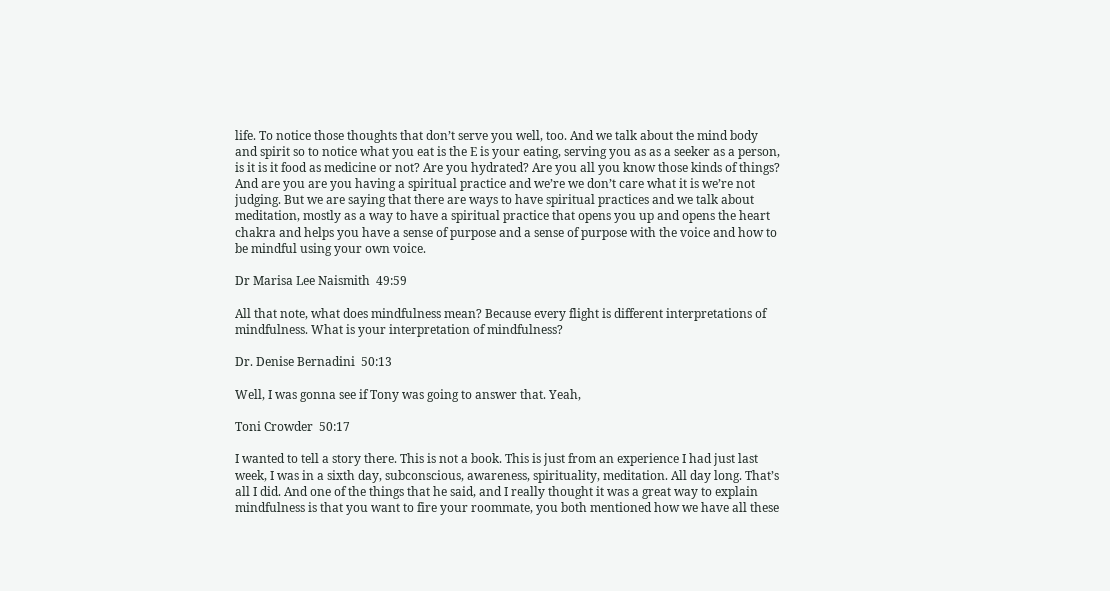life. To notice those thoughts that don’t serve you well, too. And we talk about the mind body and spirit so to notice what you eat is the E is your eating, serving you as as a seeker as a person, is it is it food as medicine or not? Are you hydrated? Are you all you know those kinds of things? And are you are you having a spiritual practice and we’re we don’t care what it is we’re not judging. But we are saying that there are ways to have spiritual practices and we talk about meditation, mostly as a way to have a spiritual practice that opens you up and opens the heart chakra and helps you have a sense of purpose and a sense of purpose with the voice and how to be mindful using your own voice.

Dr Marisa Lee Naismith  49:59

All that note, what does mindfulness mean? Because every flight is different interpretations of mindfulness. What is your interpretation of mindfulness?

Dr. Denise Bernadini  50:13

Well, I was gonna see if Tony was going to answer that. Yeah,

Toni Crowder  50:17

I wanted to tell a story there. This is not a book. This is just from an experience I had just last week, I was in a sixth day, subconscious, awareness, spirituality, meditation. All day long. That’s all I did. And one of the things that he said, and I really thought it was a great way to explain mindfulness is that you want to fire your roommate, you both mentioned how we have all these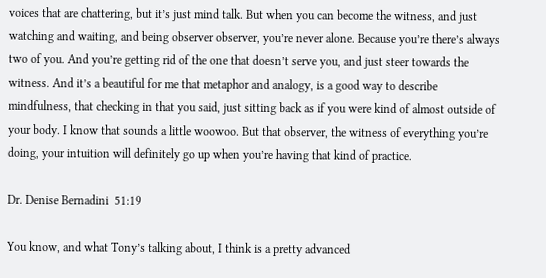voices that are chattering, but it’s just mind talk. But when you can become the witness, and just watching and waiting, and being observer observer, you’re never alone. Because you’re there’s always two of you. And you’re getting rid of the one that doesn’t serve you, and just steer towards the witness. And it’s a beautiful for me that metaphor and analogy, is a good way to describe mindfulness, that checking in that you said, just sitting back as if you were kind of almost outside of your body. I know that sounds a little woowoo. But that observer, the witness of everything you’re doing, your intuition will definitely go up when you’re having that kind of practice.

Dr. Denise Bernadini  51:19

You know, and what Tony’s talking about, I think is a pretty advanced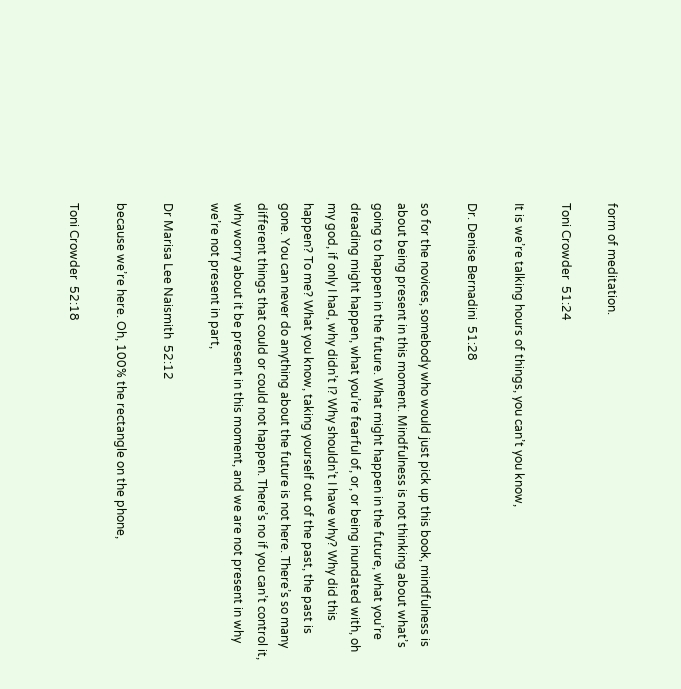form of meditation.

Toni Crowder  51:24

It is we’re talking hours of things, you can’t you know,

Dr. Denise Bernadini  51:28

so for the novices, somebody who would just pick up this book, mindfulness is about being present in this moment. Mindfulness is not thinking about what’s going to happen in the future. What might happen in the future, what you’re dreading might happen, what you’re fearful of, or, or being inundated with, oh my god, if only I had, why didn’t I? Why shouldn’t I have why? Why did this happen? To me? What you know, taking yourself out of the past, the past is gone. You can never do anything about the future is not here. There’s so many different things that could or could not happen. There’s no if you can’t control it, why worry about it be present in this moment, and we are not present in why we’re not present in part,

Dr Marisa Lee Naismith  52:12

because we’re here. Oh, 100% the rectangle on the phone,

Toni Crowder  52:18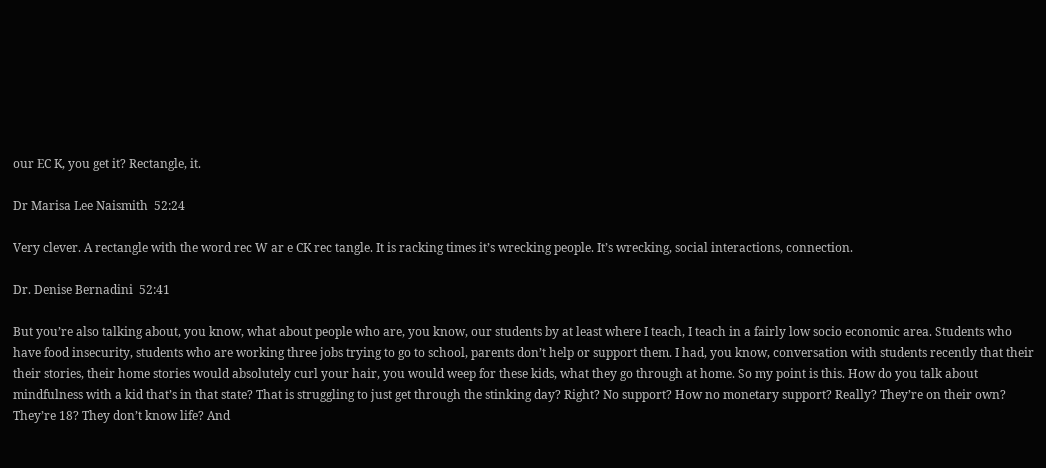our EC K, you get it? Rectangle, it.

Dr Marisa Lee Naismith  52:24

Very clever. A rectangle with the word rec W ar e CK rec tangle. It is racking times it’s wrecking people. It’s wrecking, social interactions, connection.

Dr. Denise Bernadini  52:41

But you’re also talking about, you know, what about people who are, you know, our students by at least where I teach, I teach in a fairly low socio economic area. Students who have food insecurity, students who are working three jobs trying to go to school, parents don’t help or support them. I had, you know, conversation with students recently that their their stories, their home stories would absolutely curl your hair, you would weep for these kids, what they go through at home. So my point is this. How do you talk about mindfulness with a kid that’s in that state? That is struggling to just get through the stinking day? Right? No support? How no monetary support? Really? They’re on their own? They’re 18? They don’t know life? And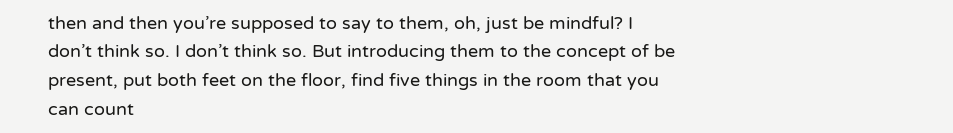then and then you’re supposed to say to them, oh, just be mindful? I don’t think so. I don’t think so. But introducing them to the concept of be present, put both feet on the floor, find five things in the room that you can count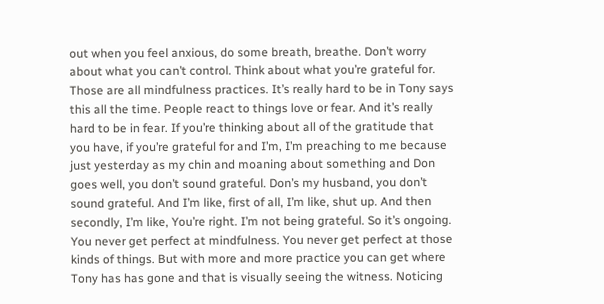out when you feel anxious, do some breath, breathe. Don’t worry about what you can’t control. Think about what you’re grateful for. Those are all mindfulness practices. It’s really hard to be in Tony says this all the time. People react to things love or fear. And it’s really hard to be in fear. If you’re thinking about all of the gratitude that you have, if you’re grateful for and I’m, I’m preaching to me because just yesterday as my chin and moaning about something and Don goes well, you don’t sound grateful. Don’s my husband, you don’t sound grateful. And I’m like, first of all, I’m like, shut up. And then secondly, I’m like, You’re right. I’m not being grateful. So it’s ongoing. You never get perfect at mindfulness. You never get perfect at those kinds of things. But with more and more practice you can get where Tony has has gone and that is visually seeing the witness. Noticing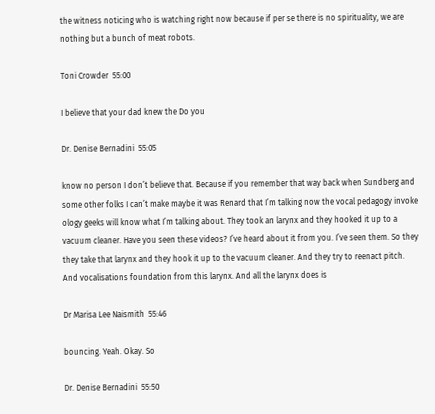the witness noticing who is watching right now because if per se there is no spirituality, we are nothing but a bunch of meat robots.

Toni Crowder  55:00

I believe that your dad knew the Do you

Dr. Denise Bernadini  55:05

know no person I don’t believe that. Because if you remember that way back when Sundberg and some other folks I can’t make maybe it was Renard that I’m talking now the vocal pedagogy invoke ology geeks will know what I’m talking about. They took an larynx and they hooked it up to a vacuum cleaner. Have you seen these videos? I’ve heard about it from you. I’ve seen them. So they they take that larynx and they hook it up to the vacuum cleaner. And they try to reenact pitch. And vocalisations foundation from this larynx. And all the larynx does is

Dr Marisa Lee Naismith  55:46

bouncing. Yeah. Okay. So

Dr. Denise Bernadini  55:50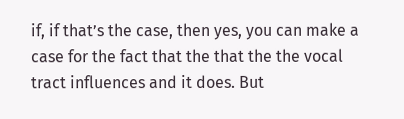if, if that’s the case, then yes, you can make a case for the fact that the that the the vocal tract influences and it does. But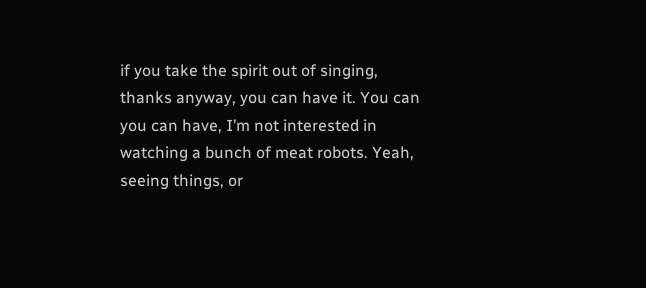if you take the spirit out of singing, thanks anyway, you can have it. You can you can have, I’m not interested in watching a bunch of meat robots. Yeah, seeing things, or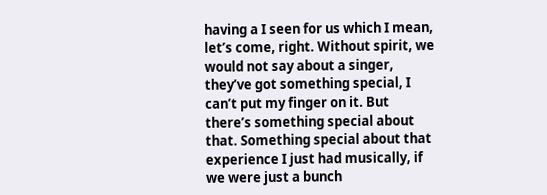having a I seen for us which I mean, let’s come, right. Without spirit, we would not say about a singer, they’ve got something special, I can’t put my finger on it. But there’s something special about that. Something special about that experience I just had musically, if we were just a bunch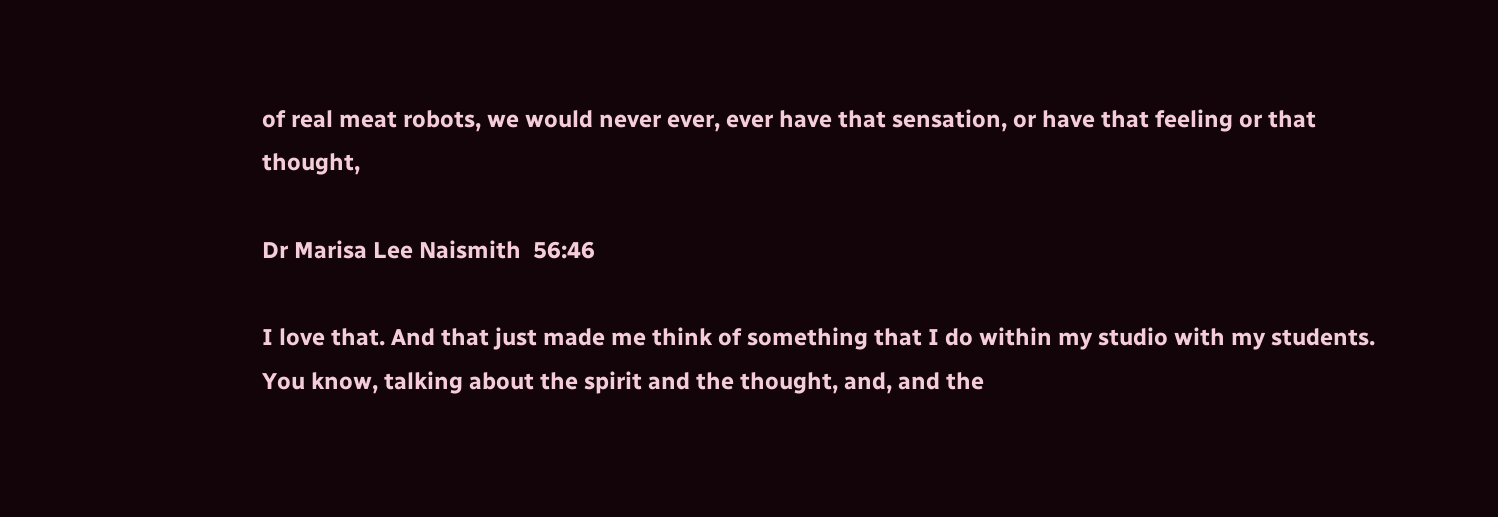of real meat robots, we would never ever, ever have that sensation, or have that feeling or that thought,

Dr Marisa Lee Naismith  56:46

I love that. And that just made me think of something that I do within my studio with my students. You know, talking about the spirit and the thought, and, and the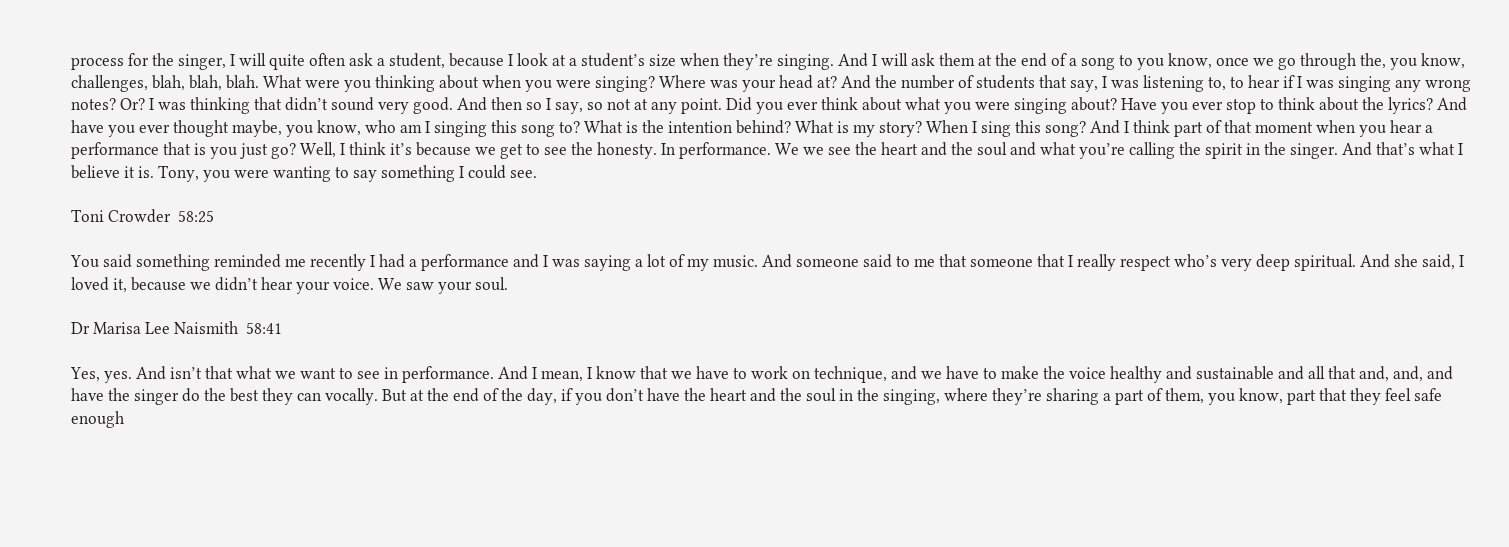process for the singer, I will quite often ask a student, because I look at a student’s size when they’re singing. And I will ask them at the end of a song to you know, once we go through the, you know, challenges, blah, blah, blah. What were you thinking about when you were singing? Where was your head at? And the number of students that say, I was listening to, to hear if I was singing any wrong notes? Or? I was thinking that didn’t sound very good. And then so I say, so not at any point. Did you ever think about what you were singing about? Have you ever stop to think about the lyrics? And have you ever thought maybe, you know, who am I singing this song to? What is the intention behind? What is my story? When I sing this song? And I think part of that moment when you hear a performance that is you just go? Well, I think it’s because we get to see the honesty. In performance. We we see the heart and the soul and what you’re calling the spirit in the singer. And that’s what I believe it is. Tony, you were wanting to say something I could see.

Toni Crowder  58:25

You said something reminded me recently I had a performance and I was saying a lot of my music. And someone said to me that someone that I really respect who’s very deep spiritual. And she said, I loved it, because we didn’t hear your voice. We saw your soul.

Dr Marisa Lee Naismith  58:41

Yes, yes. And isn’t that what we want to see in performance. And I mean, I know that we have to work on technique, and we have to make the voice healthy and sustainable and all that and, and, and have the singer do the best they can vocally. But at the end of the day, if you don’t have the heart and the soul in the singing, where they’re sharing a part of them, you know, part that they feel safe enough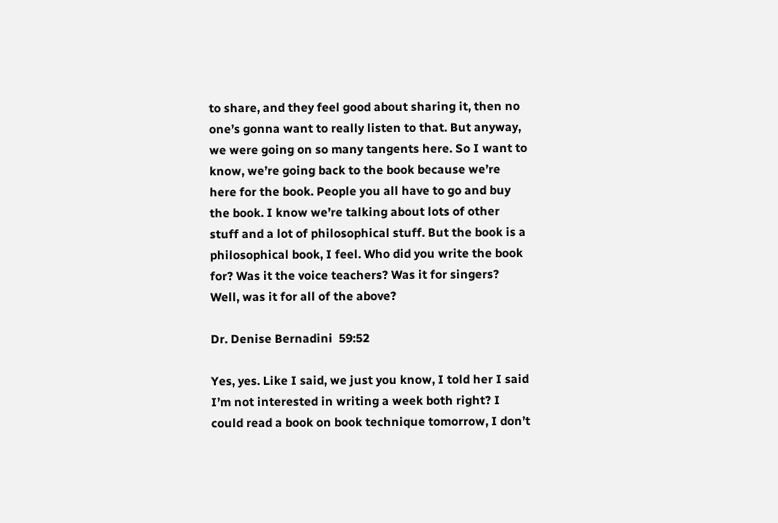to share, and they feel good about sharing it, then no one’s gonna want to really listen to that. But anyway, we were going on so many tangents here. So I want to know, we’re going back to the book because we’re here for the book. People you all have to go and buy the book. I know we’re talking about lots of other stuff and a lot of philosophical stuff. But the book is a philosophical book, I feel. Who did you write the book for? Was it the voice teachers? Was it for singers? Well, was it for all of the above?

Dr. Denise Bernadini  59:52

Yes, yes. Like I said, we just you know, I told her I said I’m not interested in writing a week both right? I could read a book on book technique tomorrow, I don’t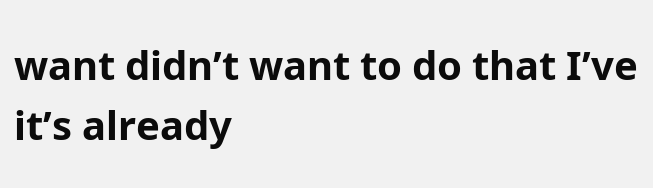want didn’t want to do that I’ve it’s already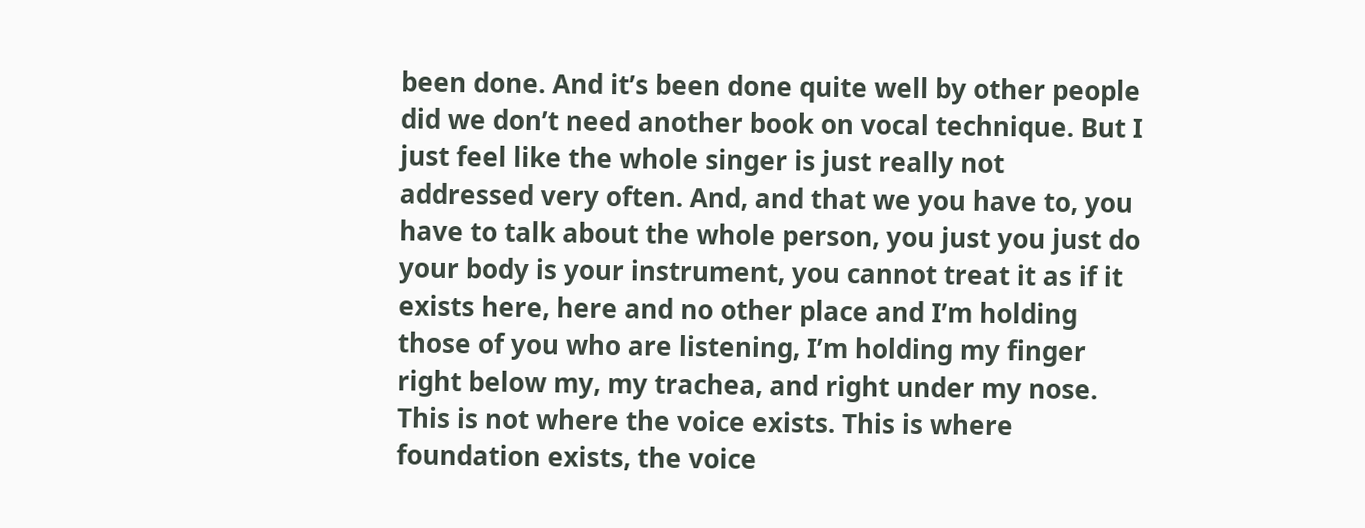been done. And it’s been done quite well by other people did we don’t need another book on vocal technique. But I just feel like the whole singer is just really not addressed very often. And, and that we you have to, you have to talk about the whole person, you just you just do your body is your instrument, you cannot treat it as if it exists here, here and no other place and I’m holding those of you who are listening, I’m holding my finger right below my, my trachea, and right under my nose. This is not where the voice exists. This is where foundation exists, the voice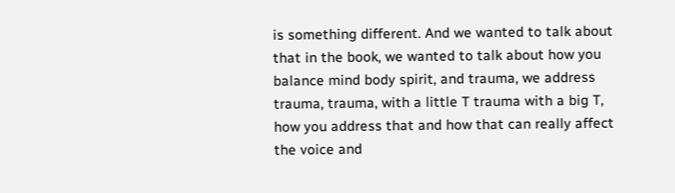is something different. And we wanted to talk about that in the book, we wanted to talk about how you balance mind body spirit, and trauma, we address trauma, trauma, with a little T trauma with a big T, how you address that and how that can really affect the voice and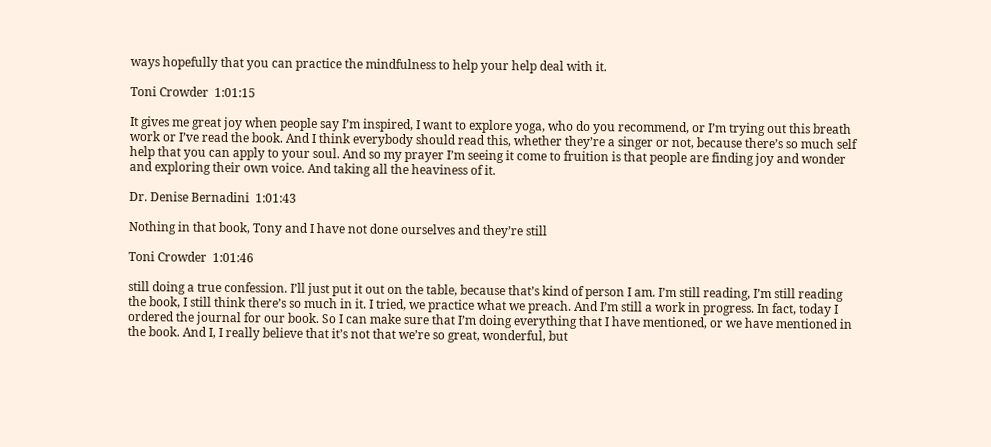ways hopefully that you can practice the mindfulness to help your help deal with it.

Toni Crowder  1:01:15

It gives me great joy when people say I’m inspired, I want to explore yoga, who do you recommend, or I’m trying out this breath work or I’ve read the book. And I think everybody should read this, whether they’re a singer or not, because there’s so much self help that you can apply to your soul. And so my prayer I’m seeing it come to fruition is that people are finding joy and wonder and exploring their own voice. And taking all the heaviness of it.

Dr. Denise Bernadini  1:01:43

Nothing in that book, Tony and I have not done ourselves and they’re still

Toni Crowder  1:01:46

still doing a true confession. I’ll just put it out on the table, because that’s kind of person I am. I’m still reading, I’m still reading the book, I still think there’s so much in it. I tried, we practice what we preach. And I’m still a work in progress. In fact, today I ordered the journal for our book. So I can make sure that I’m doing everything that I have mentioned, or we have mentioned in the book. And I, I really believe that it’s not that we’re so great, wonderful, but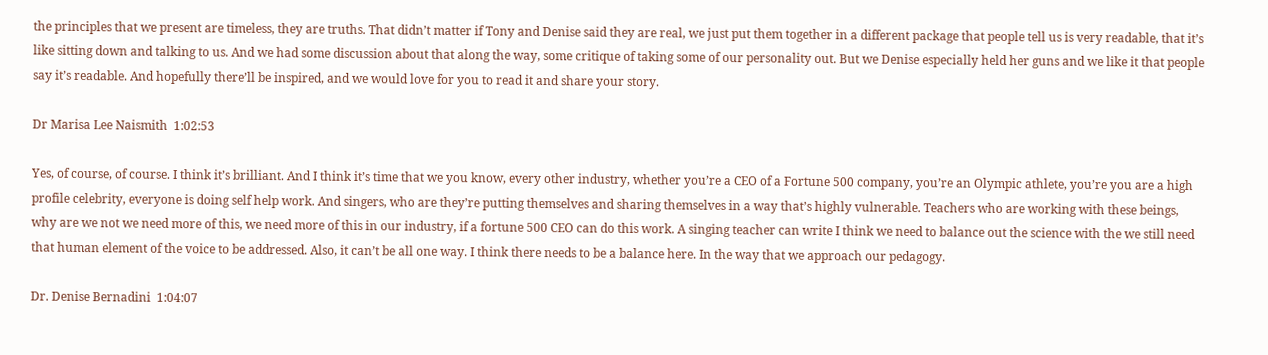the principles that we present are timeless, they are truths. That didn’t matter if Tony and Denise said they are real, we just put them together in a different package that people tell us is very readable, that it’s like sitting down and talking to us. And we had some discussion about that along the way, some critique of taking some of our personality out. But we Denise especially held her guns and we like it that people say it’s readable. And hopefully there’ll be inspired, and we would love for you to read it and share your story.

Dr Marisa Lee Naismith  1:02:53

Yes, of course, of course. I think it’s brilliant. And I think it’s time that we you know, every other industry, whether you’re a CEO of a Fortune 500 company, you’re an Olympic athlete, you’re you are a high profile celebrity, everyone is doing self help work. And singers, who are they’re putting themselves and sharing themselves in a way that’s highly vulnerable. Teachers who are working with these beings, why are we not we need more of this, we need more of this in our industry, if a fortune 500 CEO can do this work. A singing teacher can write I think we need to balance out the science with the we still need that human element of the voice to be addressed. Also, it can’t be all one way. I think there needs to be a balance here. In the way that we approach our pedagogy.

Dr. Denise Bernadini  1:04:07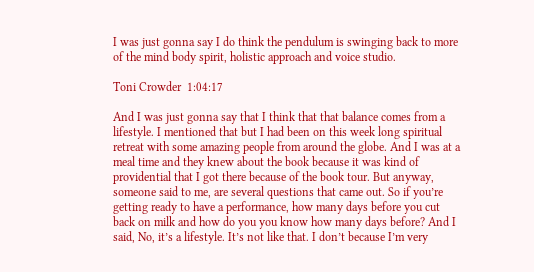I was just gonna say I do think the pendulum is swinging back to more of the mind body spirit, holistic approach and voice studio.

Toni Crowder  1:04:17

And I was just gonna say that I think that that balance comes from a lifestyle. I mentioned that but I had been on this week long spiritual retreat with some amazing people from around the globe. And I was at a meal time and they knew about the book because it was kind of providential that I got there because of the book tour. But anyway, someone said to me, are several questions that came out. So if you’re getting ready to have a performance, how many days before you cut back on milk and how do you you know how many days before? And I said, No, it’s a lifestyle. It’s not like that. I don’t because I’m very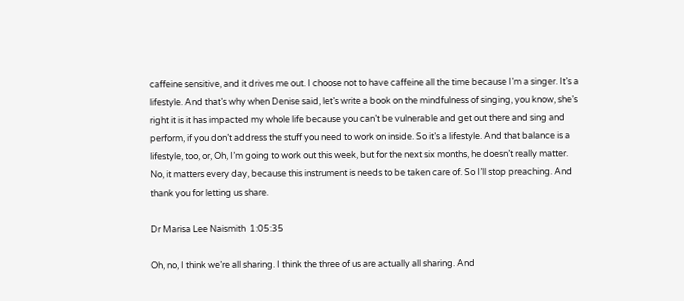caffeine sensitive, and it drives me out. I choose not to have caffeine all the time because I’m a singer. It’s a lifestyle. And that’s why when Denise said, let’s write a book on the mindfulness of singing, you know, she’s right it is it has impacted my whole life because you can’t be vulnerable and get out there and sing and perform, if you don’t address the stuff you need to work on inside. So it’s a lifestyle. And that balance is a lifestyle, too, or, Oh, I’m going to work out this week, but for the next six months, he doesn’t really matter. No, it matters every day, because this instrument is needs to be taken care of. So I’ll stop preaching. And thank you for letting us share.

Dr Marisa Lee Naismith  1:05:35

Oh, no, I think we’re all sharing. I think the three of us are actually all sharing. And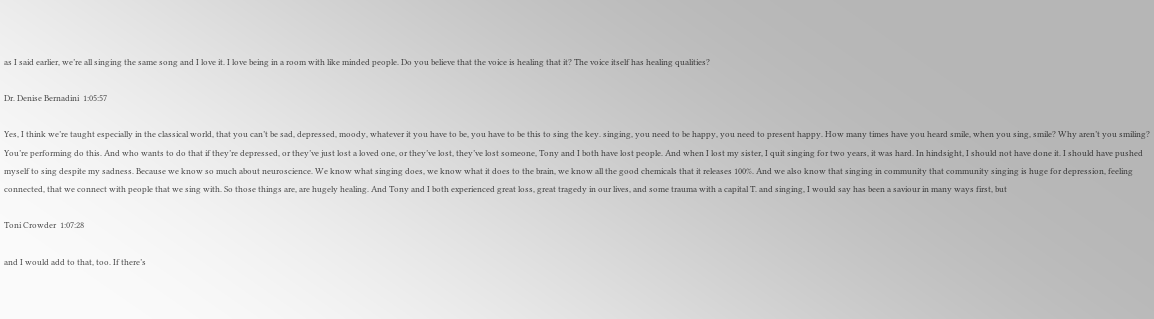as I said earlier, we’re all singing the same song and I love it. I love being in a room with like minded people. Do you believe that the voice is healing that it? The voice itself has healing qualities?

Dr. Denise Bernadini  1:05:57

Yes, I think we’re taught especially in the classical world, that you can’t be sad, depressed, moody, whatever it you have to be, you have to be this to sing the key. singing, you need to be happy, you need to present happy. How many times have you heard smile, when you sing, smile? Why aren’t you smiling? You’re performing do this. And who wants to do that if they’re depressed, or they’ve just lost a loved one, or they’ve lost, they’ve lost someone, Tony and I both have lost people. And when I lost my sister, I quit singing for two years, it was hard. In hindsight, I should not have done it. I should have pushed myself to sing despite my sadness. Because we know so much about neuroscience. We know what singing does, we know what it does to the brain, we know all the good chemicals that it releases 100%. And we also know that singing in community that community singing is huge for depression, feeling connected, that we connect with people that we sing with. So those things are, are hugely healing. And Tony and I both experienced great loss, great tragedy in our lives, and some trauma with a capital T. and singing, I would say has been a saviour in many ways first, but

Toni Crowder  1:07:28

and I would add to that, too. If there’s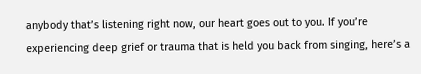anybody that’s listening right now, our heart goes out to you. If you’re experiencing deep grief or trauma that is held you back from singing, here’s a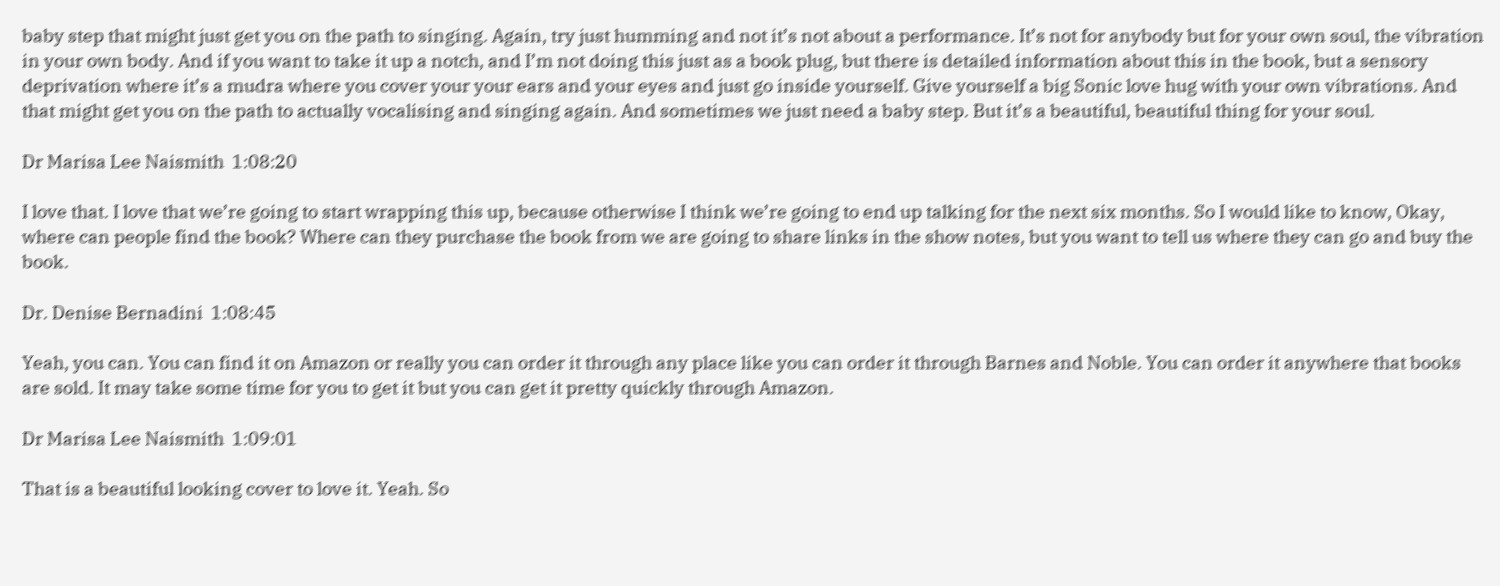baby step that might just get you on the path to singing. Again, try just humming and not it’s not about a performance. It’s not for anybody but for your own soul, the vibration in your own body. And if you want to take it up a notch, and I’m not doing this just as a book plug, but there is detailed information about this in the book, but a sensory deprivation where it’s a mudra where you cover your your ears and your eyes and just go inside yourself. Give yourself a big Sonic love hug with your own vibrations. And that might get you on the path to actually vocalising and singing again. And sometimes we just need a baby step. But it’s a beautiful, beautiful thing for your soul.

Dr Marisa Lee Naismith  1:08:20

I love that. I love that we’re going to start wrapping this up, because otherwise I think we’re going to end up talking for the next six months. So I would like to know, Okay, where can people find the book? Where can they purchase the book from we are going to share links in the show notes, but you want to tell us where they can go and buy the book.

Dr. Denise Bernadini  1:08:45

Yeah, you can. You can find it on Amazon or really you can order it through any place like you can order it through Barnes and Noble. You can order it anywhere that books are sold. It may take some time for you to get it but you can get it pretty quickly through Amazon.

Dr Marisa Lee Naismith  1:09:01

That is a beautiful looking cover to love it. Yeah. So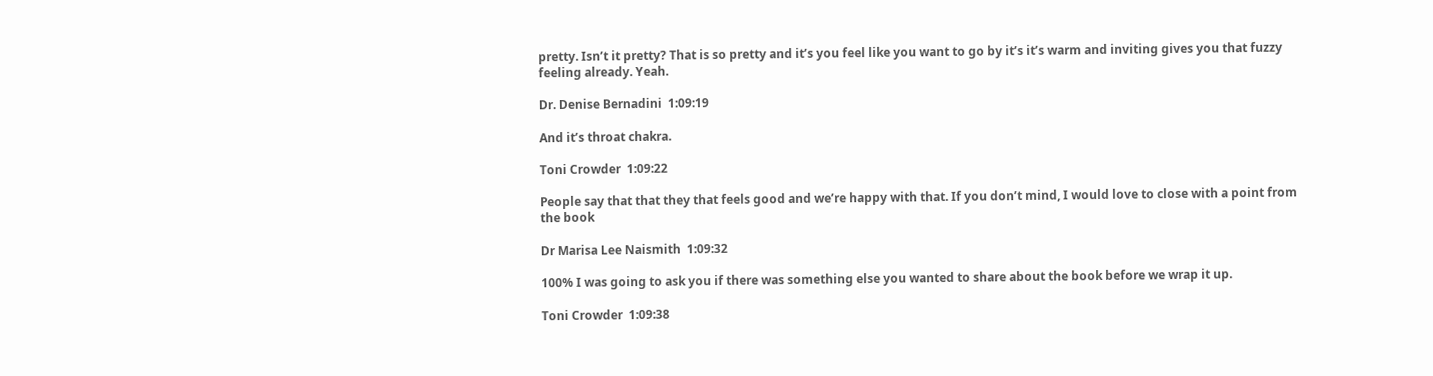pretty. Isn’t it pretty? That is so pretty and it’s you feel like you want to go by it’s it’s warm and inviting gives you that fuzzy feeling already. Yeah.

Dr. Denise Bernadini  1:09:19

And it’s throat chakra.

Toni Crowder  1:09:22

People say that that they that feels good and we’re happy with that. If you don’t mind, I would love to close with a point from the book

Dr Marisa Lee Naismith  1:09:32

100% I was going to ask you if there was something else you wanted to share about the book before we wrap it up.

Toni Crowder  1:09:38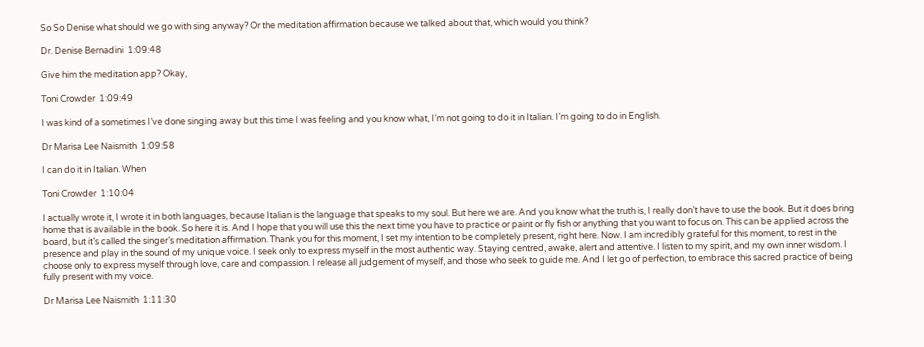So So Denise what should we go with sing anyway? Or the meditation affirmation because we talked about that, which would you think?

Dr. Denise Bernadini  1:09:48

Give him the meditation app? Okay,

Toni Crowder  1:09:49

I was kind of a sometimes I’ve done singing away but this time I was feeling and you know what, I’m not going to do it in Italian. I’m going to do in English.

Dr Marisa Lee Naismith  1:09:58

I can do it in Italian. When

Toni Crowder  1:10:04

I actually wrote it, I wrote it in both languages, because Italian is the language that speaks to my soul. But here we are. And you know what the truth is, I really don’t have to use the book. But it does bring home that is available in the book. So here it is. And I hope that you will use this the next time you have to practice or paint or fly fish or anything that you want to focus on. This can be applied across the board, but it’s called the singer’s meditation affirmation. Thank you for this moment, I set my intention to be completely present, right here. Now. I am incredibly grateful for this moment, to rest in the presence and play in the sound of my unique voice. I seek only to express myself in the most authentic way. Staying centred, awake, alert and attentive. I listen to my spirit, and my own inner wisdom. I choose only to express myself through love, care and compassion. I release all judgement of myself, and those who seek to guide me. And I let go of perfection, to embrace this sacred practice of being fully present with my voice.

Dr Marisa Lee Naismith  1:11:30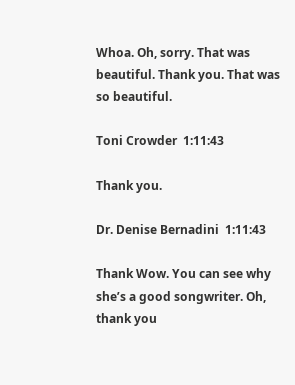Whoa. Oh, sorry. That was beautiful. Thank you. That was so beautiful.

Toni Crowder  1:11:43

Thank you.

Dr. Denise Bernadini  1:11:43

Thank Wow. You can see why she’s a good songwriter. Oh, thank you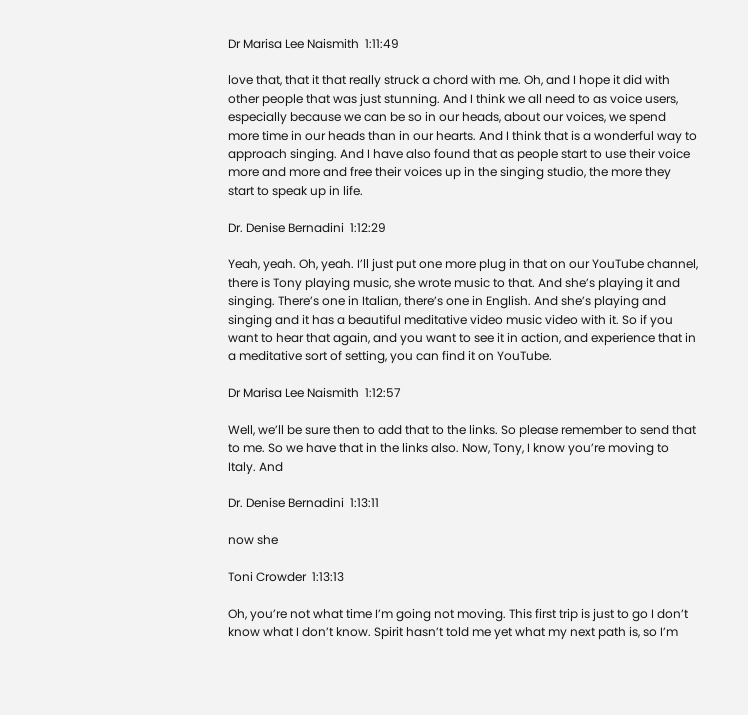Dr Marisa Lee Naismith  1:11:49

love that, that it that really struck a chord with me. Oh, and I hope it did with other people that was just stunning. And I think we all need to as voice users, especially because we can be so in our heads, about our voices, we spend more time in our heads than in our hearts. And I think that is a wonderful way to approach singing. And I have also found that as people start to use their voice more and more and free their voices up in the singing studio, the more they start to speak up in life.

Dr. Denise Bernadini  1:12:29

Yeah, yeah. Oh, yeah. I’ll just put one more plug in that on our YouTube channel, there is Tony playing music, she wrote music to that. And she’s playing it and singing. There’s one in Italian, there’s one in English. And she’s playing and singing and it has a beautiful meditative video music video with it. So if you want to hear that again, and you want to see it in action, and experience that in a meditative sort of setting, you can find it on YouTube.

Dr Marisa Lee Naismith  1:12:57

Well, we’ll be sure then to add that to the links. So please remember to send that to me. So we have that in the links also. Now, Tony, I know you’re moving to Italy. And

Dr. Denise Bernadini  1:13:11

now she

Toni Crowder  1:13:13

Oh, you’re not what time I’m going not moving. This first trip is just to go I don’t know what I don’t know. Spirit hasn’t told me yet what my next path is, so I’m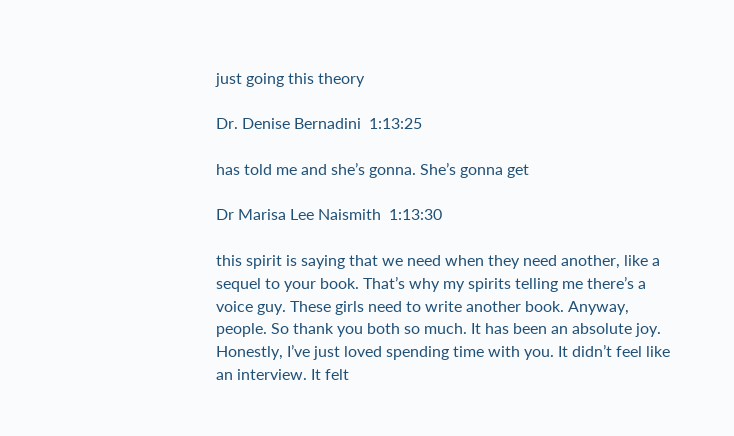just going this theory

Dr. Denise Bernadini  1:13:25

has told me and she’s gonna. She’s gonna get

Dr Marisa Lee Naismith  1:13:30

this spirit is saying that we need when they need another, like a sequel to your book. That’s why my spirits telling me there’s a voice guy. These girls need to write another book. Anyway, people. So thank you both so much. It has been an absolute joy. Honestly, I’ve just loved spending time with you. It didn’t feel like an interview. It felt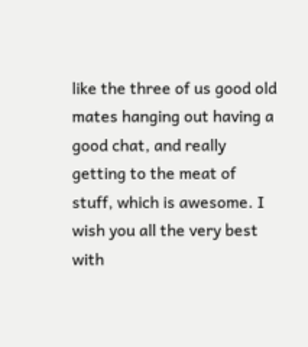like the three of us good old mates hanging out having a good chat, and really getting to the meat of stuff, which is awesome. I wish you all the very best with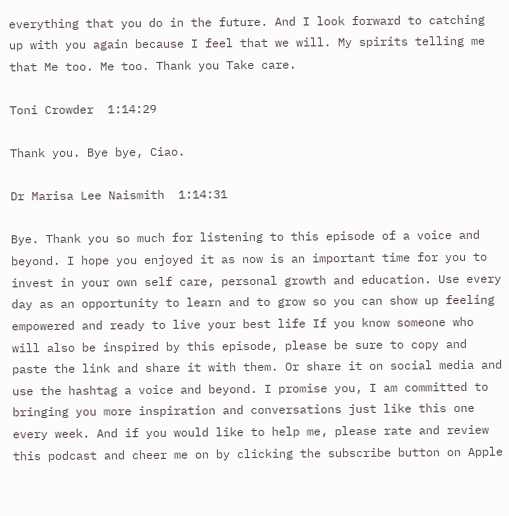everything that you do in the future. And I look forward to catching up with you again because I feel that we will. My spirits telling me that Me too. Me too. Thank you Take care.

Toni Crowder  1:14:29

Thank you. Bye bye, Ciao.

Dr Marisa Lee Naismith  1:14:31

Bye. Thank you so much for listening to this episode of a voice and beyond. I hope you enjoyed it as now is an important time for you to invest in your own self care, personal growth and education. Use every day as an opportunity to learn and to grow so you can show up feeling empowered and ready to live your best life If you know someone who will also be inspired by this episode, please be sure to copy and paste the link and share it with them. Or share it on social media and use the hashtag a voice and beyond. I promise you, I am committed to bringing you more inspiration and conversations just like this one every week. And if you would like to help me, please rate and review this podcast and cheer me on by clicking the subscribe button on Apple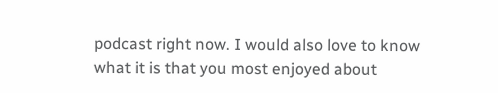podcast right now. I would also love to know what it is that you most enjoyed about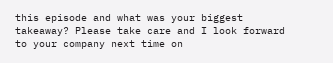this episode and what was your biggest takeaway? Please take care and I look forward to your company next time on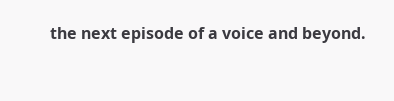the next episode of a voice and beyond.